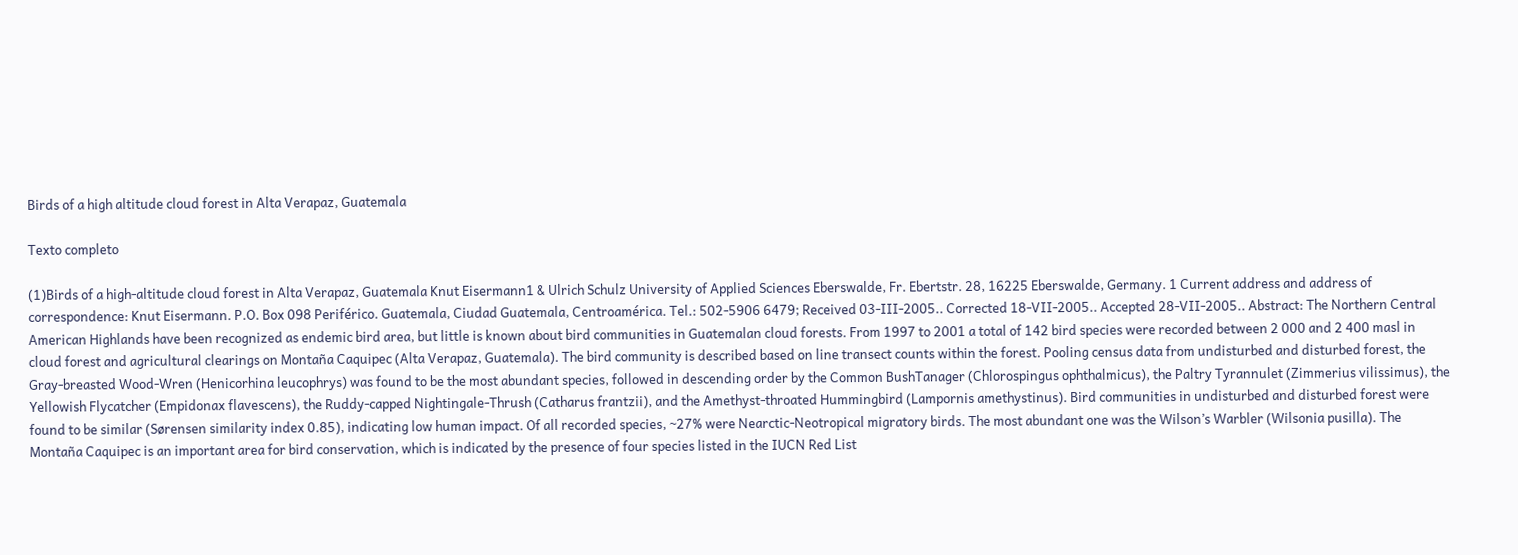Birds of a high altitude cloud forest in Alta Verapaz, Guatemala

Texto completo

(1)Birds of a high-altitude cloud forest in Alta Verapaz, Guatemala Knut Eisermann1 & Ulrich Schulz University of Applied Sciences Eberswalde, Fr. Ebertstr. 28, 16225 Eberswalde, Germany. 1 Current address and address of correspondence: Knut Eisermann. P.O. Box 098 Periférico. Guatemala, Ciudad Guatemala, Centroamérica. Tel.: 502-5906 6479; Received 03-III-2005.. Corrected 18-VII-2005.. Accepted 28-VII-2005.. Abstract: The Northern Central American Highlands have been recognized as endemic bird area, but little is known about bird communities in Guatemalan cloud forests. From 1997 to 2001 a total of 142 bird species were recorded between 2 000 and 2 400 masl in cloud forest and agricultural clearings on Montaña Caquipec (Alta Verapaz, Guatemala). The bird community is described based on line transect counts within the forest. Pooling census data from undisturbed and disturbed forest, the Gray-breasted Wood-Wren (Henicorhina leucophrys) was found to be the most abundant species, followed in descending order by the Common BushTanager (Chlorospingus ophthalmicus), the Paltry Tyrannulet (Zimmerius vilissimus), the Yellowish Flycatcher (Empidonax flavescens), the Ruddy-capped Nightingale-Thrush (Catharus frantzii), and the Amethyst-throated Hummingbird (Lampornis amethystinus). Bird communities in undisturbed and disturbed forest were found to be similar (Sørensen similarity index 0.85), indicating low human impact. Of all recorded species, ~27% were Nearctic-Neotropical migratory birds. The most abundant one was the Wilson’s Warbler (Wilsonia pusilla). The Montaña Caquipec is an important area for bird conservation, which is indicated by the presence of four species listed in the IUCN Red List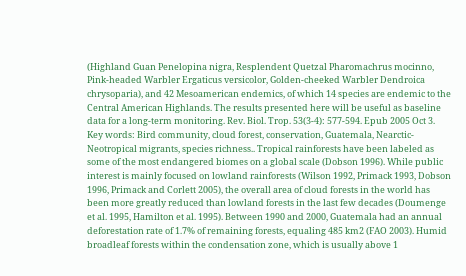(Highland Guan Penelopina nigra, Resplendent Quetzal Pharomachrus mocinno, Pink-headed Warbler Ergaticus versicolor, Golden-cheeked Warbler Dendroica chrysoparia), and 42 Mesoamerican endemics, of which 14 species are endemic to the Central American Highlands. The results presented here will be useful as baseline data for a long-term monitoring. Rev. Biol. Trop. 53(3-4): 577-594. Epub 2005 Oct 3. Key words: Bird community, cloud forest, conservation, Guatemala, Nearctic-Neotropical migrants, species richness.. Tropical rainforests have been labeled as some of the most endangered biomes on a global scale (Dobson 1996). While public interest is mainly focused on lowland rainforests (Wilson 1992, Primack 1993, Dobson 1996, Primack and Corlett 2005), the overall area of cloud forests in the world has been more greatly reduced than lowland forests in the last few decades (Doumenge et al. 1995, Hamilton et al. 1995). Between 1990 and 2000, Guatemala had an annual deforestation rate of 1.7% of remaining forests, equaling 485 km2 (FAO 2003). Humid broadleaf forests within the condensation zone, which is usually above 1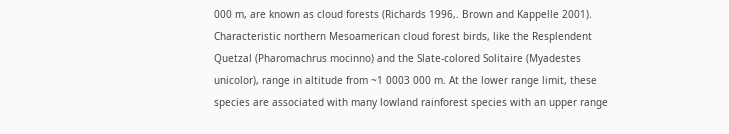000 m, are known as cloud forests (Richards 1996,. Brown and Kappelle 2001). Characteristic northern Mesoamerican cloud forest birds, like the Resplendent Quetzal (Pharomachrus mocinno) and the Slate-colored Solitaire (Myadestes unicolor), range in altitude from ~1 0003 000 m. At the lower range limit, these species are associated with many lowland rainforest species with an upper range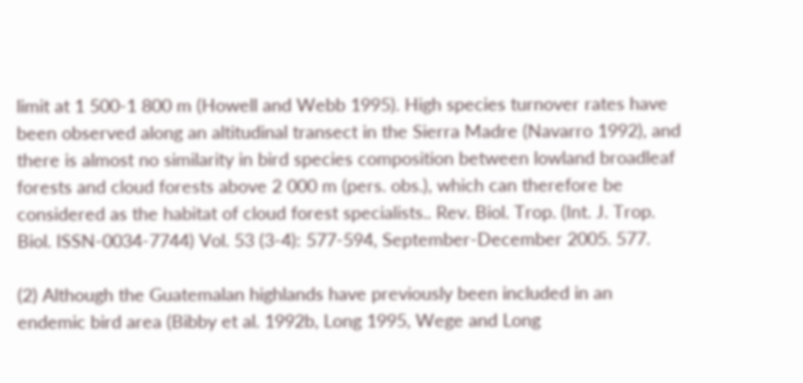limit at 1 500-1 800 m (Howell and Webb 1995). High species turnover rates have been observed along an altitudinal transect in the Sierra Madre (Navarro 1992), and there is almost no similarity in bird species composition between lowland broadleaf forests and cloud forests above 2 000 m (pers. obs.), which can therefore be considered as the habitat of cloud forest specialists.. Rev. Biol. Trop. (Int. J. Trop. Biol. ISSN-0034-7744) Vol. 53 (3-4): 577-594, September-December 2005. 577.

(2) Although the Guatemalan highlands have previously been included in an endemic bird area (Bibby et al. 1992b, Long 1995, Wege and Long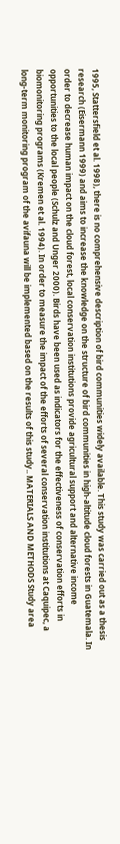1995, Stattersfield et al. 1998), there is no comprehensive description of bird communities widely available. This study was carried out as a thesis research (Eisermann 1999) and aims to increase the knowledge on the structure of bird communities in high-altitude cloud forests in Guatemala. In order to decrease human impact on the cloud forest, local conservation institutions provide agricultural support and alternative income opportunities to the local people (Schulz and Unger 2000). Birds have been used as indicators for the effectiveness of conservation efforts in biomonitoring programs (Kremen et al. 1994). In order to measure the impact of the efforts of several conservation institutions at Caquipec, a long-term monitoring program of the avifauna will be implemented based on the results of this study.. MATERIALS AND METHODS Study area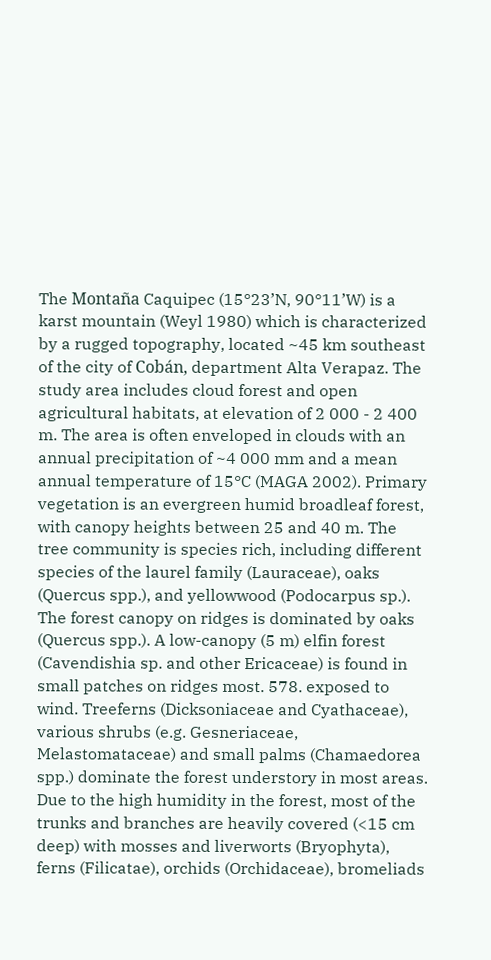The Montaña Caquipec (15°23’N, 90°11’W) is a karst mountain (Weyl 1980) which is characterized by a rugged topography, located ~45 km southeast of the city of Cobán, department Alta Verapaz. The study area includes cloud forest and open agricultural habitats, at elevation of 2 000 - 2 400 m. The area is often enveloped in clouds with an annual precipitation of ~4 000 mm and a mean annual temperature of 15°C (MAGA 2002). Primary vegetation is an evergreen humid broadleaf forest, with canopy heights between 25 and 40 m. The tree community is species rich, including different species of the laurel family (Lauraceae), oaks (Quercus spp.), and yellowwood (Podocarpus sp.). The forest canopy on ridges is dominated by oaks (Quercus spp.). A low-canopy (5 m) elfin forest (Cavendishia sp. and other Ericaceae) is found in small patches on ridges most. 578. exposed to wind. Treeferns (Dicksoniaceae and Cyathaceae), various shrubs (e.g. Gesneriaceae, Melastomataceae) and small palms (Chamaedorea spp.) dominate the forest understory in most areas. Due to the high humidity in the forest, most of the trunks and branches are heavily covered (<15 cm deep) with mosses and liverworts (Bryophyta), ferns (Filicatae), orchids (Orchidaceae), bromeliads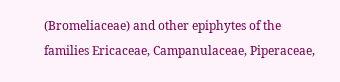(Bromeliaceae) and other epiphytes of the families Ericaceae, Campanulaceae, Piperaceae,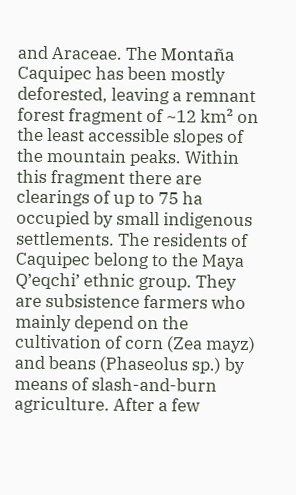and Araceae. The Montaña Caquipec has been mostly deforested, leaving a remnant forest fragment of ~12 km² on the least accessible slopes of the mountain peaks. Within this fragment there are clearings of up to 75 ha occupied by small indigenous settlements. The residents of Caquipec belong to the Maya Q’eqchi’ ethnic group. They are subsistence farmers who mainly depend on the cultivation of corn (Zea mayz) and beans (Phaseolus sp.) by means of slash-and-burn agriculture. After a few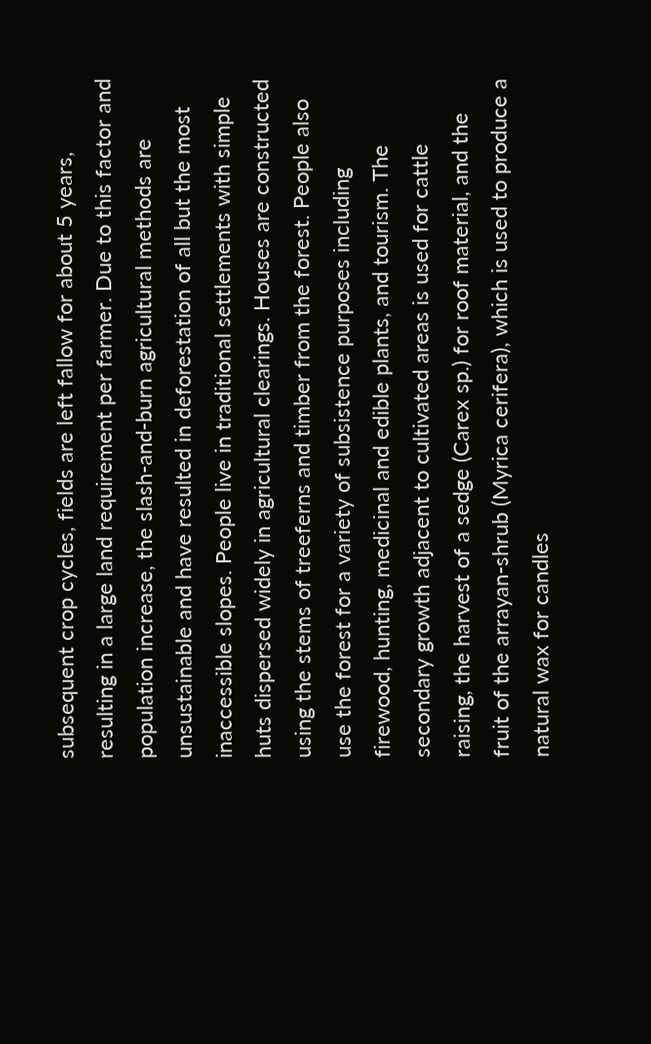subsequent crop cycles, fields are left fallow for about 5 years, resulting in a large land requirement per farmer. Due to this factor and population increase, the slash-and-burn agricultural methods are unsustainable and have resulted in deforestation of all but the most inaccessible slopes. People live in traditional settlements with simple huts dispersed widely in agricultural clearings. Houses are constructed using the stems of treeferns and timber from the forest. People also use the forest for a variety of subsistence purposes including firewood, hunting, medicinal and edible plants, and tourism. The secondary growth adjacent to cultivated areas is used for cattle raising, the harvest of a sedge (Carex sp.) for roof material, and the fruit of the arrayan-shrub (Myrica cerifera), which is used to produce a natural wax for candles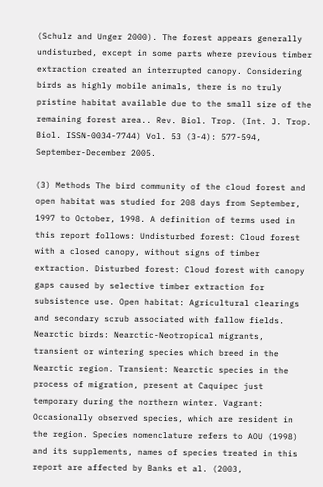(Schulz and Unger 2000). The forest appears generally undisturbed, except in some parts where previous timber extraction created an interrupted canopy. Considering birds as highly mobile animals, there is no truly pristine habitat available due to the small size of the remaining forest area.. Rev. Biol. Trop. (Int. J. Trop. Biol. ISSN-0034-7744) Vol. 53 (3-4): 577-594, September-December 2005.

(3) Methods The bird community of the cloud forest and open habitat was studied for 208 days from September, 1997 to October, 1998. A definition of terms used in this report follows: Undisturbed forest: Cloud forest with a closed canopy, without signs of timber extraction. Disturbed forest: Cloud forest with canopy gaps caused by selective timber extraction for subsistence use. Open habitat: Agricultural clearings and secondary scrub associated with fallow fields. Nearctic birds: Nearctic-Neotropical migrants, transient or wintering species which breed in the Nearctic region. Transient: Nearctic species in the process of migration, present at Caquipec just temporary during the northern winter. Vagrant: Occasionally observed species, which are resident in the region. Species nomenclature refers to AOU (1998) and its supplements, names of species treated in this report are affected by Banks et al. (2003,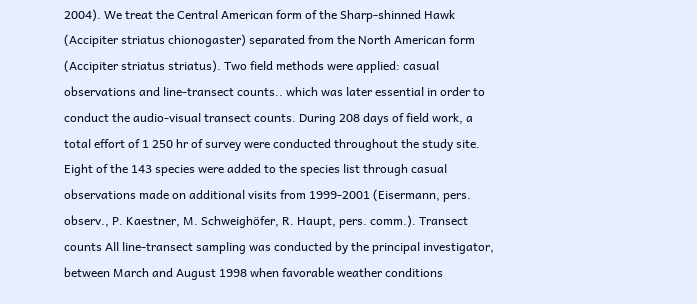2004). We treat the Central American form of the Sharp-shinned Hawk (Accipiter striatus chionogaster) separated from the North American form (Accipiter striatus striatus). Two field methods were applied: casual observations and line-transect counts.. which was later essential in order to conduct the audio-visual transect counts. During 208 days of field work, a total effort of 1 250 hr of survey were conducted throughout the study site. Eight of the 143 species were added to the species list through casual observations made on additional visits from 1999-2001 (Eisermann, pers. observ., P. Kaestner, M. Schweighöfer, R. Haupt, pers. comm.). Transect counts All line-transect sampling was conducted by the principal investigator, between March and August 1998 when favorable weather conditions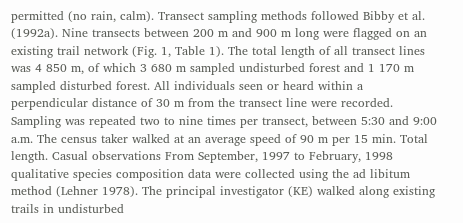permitted (no rain, calm). Transect sampling methods followed Bibby et al. (1992a). Nine transects between 200 m and 900 m long were flagged on an existing trail network (Fig. 1, Table 1). The total length of all transect lines was 4 850 m, of which 3 680 m sampled undisturbed forest and 1 170 m sampled disturbed forest. All individuals seen or heard within a perpendicular distance of 30 m from the transect line were recorded. Sampling was repeated two to nine times per transect, between 5:30 and 9:00 a.m. The census taker walked at an average speed of 90 m per 15 min. Total length. Casual observations From September, 1997 to February, 1998 qualitative species composition data were collected using the ad libitum method (Lehner 1978). The principal investigator (KE) walked along existing trails in undisturbed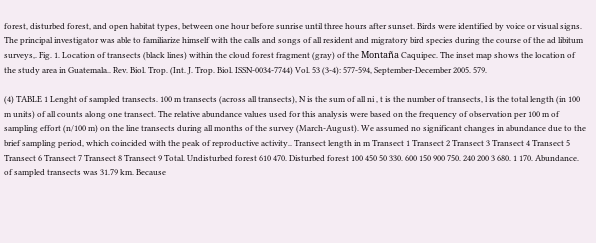forest, disturbed forest, and open habitat types, between one hour before sunrise until three hours after sunset. Birds were identified by voice or visual signs. The principal investigator was able to familiarize himself with the calls and songs of all resident and migratory bird species during the course of the ad libitum surveys,. Fig. 1. Location of transects (black lines) within the cloud forest fragment (gray) of the Montaña Caquipec. The inset map shows the location of the study area in Guatemala.. Rev. Biol. Trop. (Int. J. Trop. Biol. ISSN-0034-7744) Vol. 53 (3-4): 577-594, September-December 2005. 579.

(4) TABLE 1 Lenght of sampled transects. 100 m transects (across all transects), N is the sum of all ni , t is the number of transects, l is the total length (in 100 m units) of all counts along one transect. The relative abundance values used for this analysis were based on the frequency of observation per 100 m of sampling effort (n/100 m) on the line transects during all months of the survey (March-August). We assumed no significant changes in abundance due to the brief sampling period, which coincided with the peak of reproductive activity.. Transect length in m Transect 1 Transect 2 Transect 3 Transect 4 Transect 5 Transect 6 Transect 7 Transect 8 Transect 9 Total. Undisturbed forest 610 470. Disturbed forest 100 450 50 330. 600 150 900 750. 240 200 3 680. 1 170. Abundance. of sampled transects was 31.79 km. Because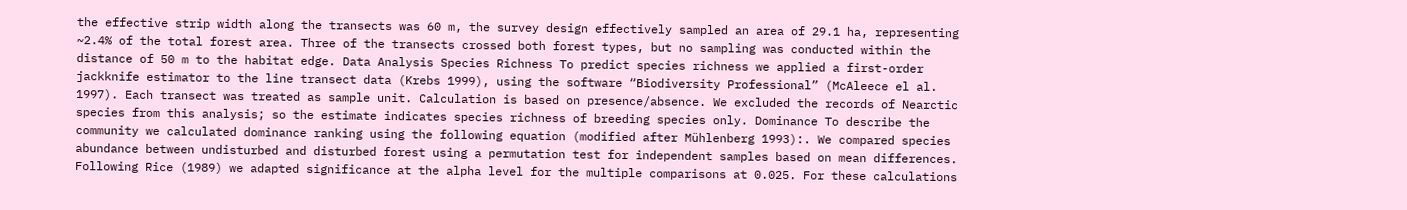the effective strip width along the transects was 60 m, the survey design effectively sampled an area of 29.1 ha, representing ~2.4% of the total forest area. Three of the transects crossed both forest types, but no sampling was conducted within the distance of 50 m to the habitat edge. Data Analysis Species Richness To predict species richness we applied a first-order jackknife estimator to the line transect data (Krebs 1999), using the software “Biodiversity Professional” (McAleece el al. 1997). Each transect was treated as sample unit. Calculation is based on presence/absence. We excluded the records of Nearctic species from this analysis; so the estimate indicates species richness of breeding species only. Dominance To describe the community we calculated dominance ranking using the following equation (modified after Mühlenberg 1993):. We compared species abundance between undisturbed and disturbed forest using a permutation test for independent samples based on mean differences. Following Rice (1989) we adapted significance at the alpha level for the multiple comparisons at 0.025. For these calculations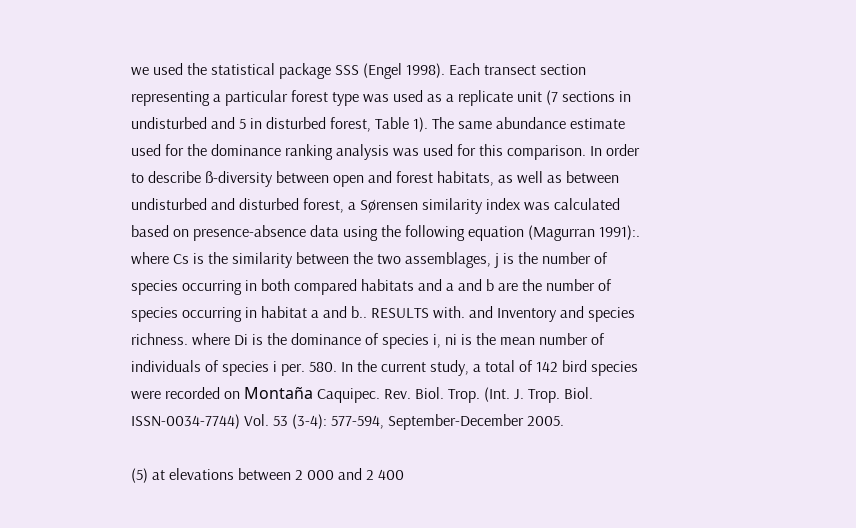we used the statistical package SSS (Engel 1998). Each transect section representing a particular forest type was used as a replicate unit (7 sections in undisturbed and 5 in disturbed forest, Table 1). The same abundance estimate used for the dominance ranking analysis was used for this comparison. In order to describe ß-diversity between open and forest habitats, as well as between undisturbed and disturbed forest, a Sørensen similarity index was calculated based on presence-absence data using the following equation (Magurran 1991):. where Cs is the similarity between the two assemblages, j is the number of species occurring in both compared habitats and a and b are the number of species occurring in habitat a and b.. RESULTS with. and Inventory and species richness. where Di is the dominance of species i, ni is the mean number of individuals of species i per. 580. In the current study, a total of 142 bird species were recorded on Montaña Caquipec. Rev. Biol. Trop. (Int. J. Trop. Biol. ISSN-0034-7744) Vol. 53 (3-4): 577-594, September-December 2005.

(5) at elevations between 2 000 and 2 400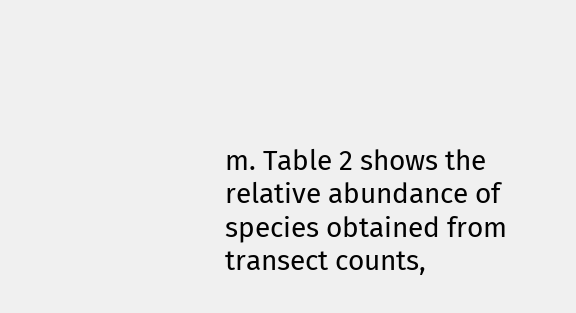m. Table 2 shows the relative abundance of species obtained from transect counts,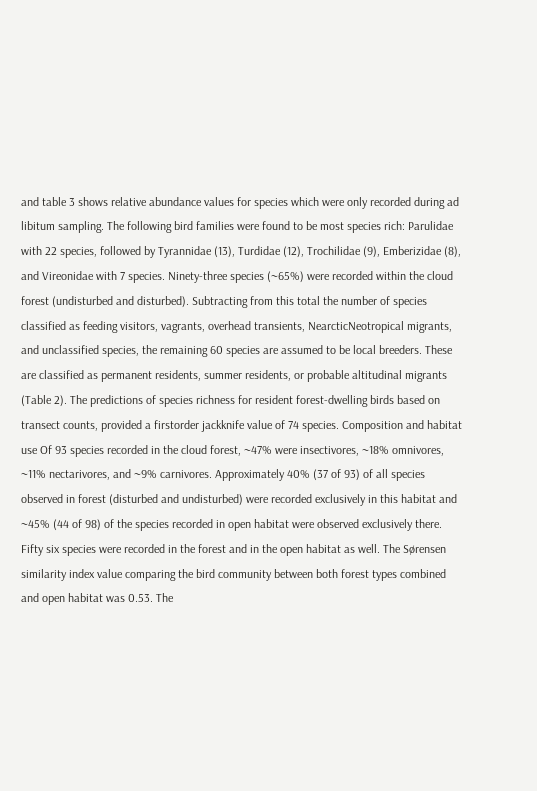and table 3 shows relative abundance values for species which were only recorded during ad libitum sampling. The following bird families were found to be most species rich: Parulidae with 22 species, followed by Tyrannidae (13), Turdidae (12), Trochilidae (9), Emberizidae (8), and Vireonidae with 7 species. Ninety-three species (~65%) were recorded within the cloud forest (undisturbed and disturbed). Subtracting from this total the number of species classified as feeding visitors, vagrants, overhead transients, NearcticNeotropical migrants, and unclassified species, the remaining 60 species are assumed to be local breeders. These are classified as permanent residents, summer residents, or probable altitudinal migrants (Table 2). The predictions of species richness for resident forest-dwelling birds based on transect counts, provided a firstorder jackknife value of 74 species. Composition and habitat use Of 93 species recorded in the cloud forest, ~47% were insectivores, ~18% omnivores, ~11% nectarivores, and ~9% carnivores. Approximately 40% (37 of 93) of all species observed in forest (disturbed and undisturbed) were recorded exclusively in this habitat and ~45% (44 of 98) of the species recorded in open habitat were observed exclusively there. Fifty six species were recorded in the forest and in the open habitat as well. The Sørensen similarity index value comparing the bird community between both forest types combined and open habitat was 0.53. The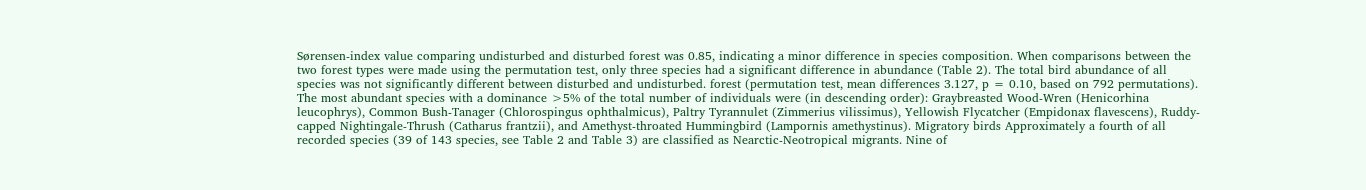Sørensen-index value comparing undisturbed and disturbed forest was 0.85, indicating a minor difference in species composition. When comparisons between the two forest types were made using the permutation test, only three species had a significant difference in abundance (Table 2). The total bird abundance of all species was not significantly different between disturbed and undisturbed. forest (permutation test, mean differences 3.127, p = 0.10, based on 792 permutations). The most abundant species with a dominance >5% of the total number of individuals were (in descending order): Graybreasted Wood-Wren (Henicorhina leucophrys), Common Bush-Tanager (Chlorospingus ophthalmicus), Paltry Tyrannulet (Zimmerius vilissimus), Yellowish Flycatcher (Empidonax flavescens), Ruddy-capped Nightingale-Thrush (Catharus frantzii), and Amethyst-throated Hummingbird (Lampornis amethystinus). Migratory birds Approximately a fourth of all recorded species (39 of 143 species, see Table 2 and Table 3) are classified as Nearctic-Neotropical migrants. Nine of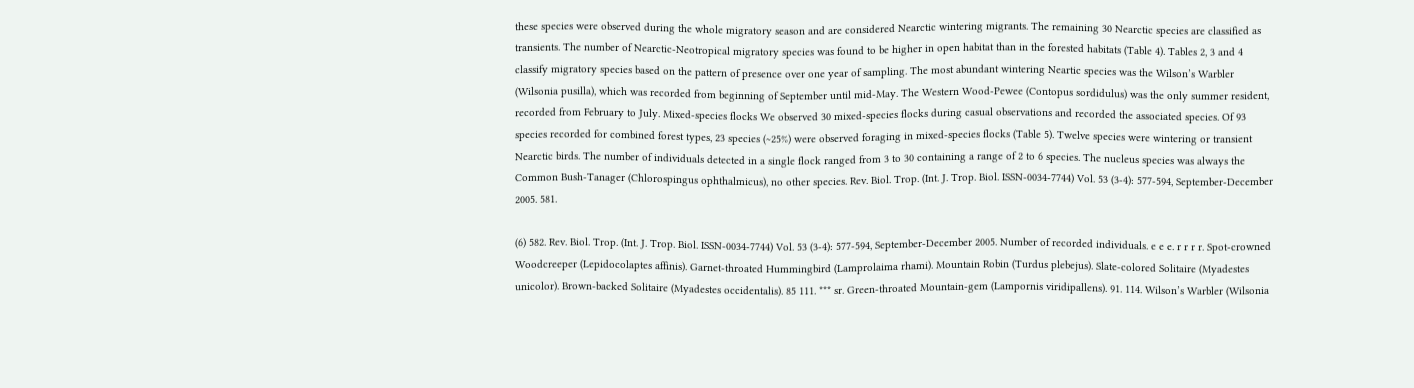these species were observed during the whole migratory season and are considered Nearctic wintering migrants. The remaining 30 Nearctic species are classified as transients. The number of Nearctic-Neotropical migratory species was found to be higher in open habitat than in the forested habitats (Table 4). Tables 2, 3 and 4 classify migratory species based on the pattern of presence over one year of sampling. The most abundant wintering Neartic species was the Wilson’s Warbler (Wilsonia pusilla), which was recorded from beginning of September until mid-May. The Western Wood-Pewee (Contopus sordidulus) was the only summer resident, recorded from February to July. Mixed-species flocks We observed 30 mixed-species flocks during casual observations and recorded the associated species. Of 93 species recorded for combined forest types, 23 species (~25%) were observed foraging in mixed-species flocks (Table 5). Twelve species were wintering or transient Nearctic birds. The number of individuals detected in a single flock ranged from 3 to 30 containing a range of 2 to 6 species. The nucleus species was always the Common Bush-Tanager (Chlorospingus ophthalmicus), no other species. Rev. Biol. Trop. (Int. J. Trop. Biol. ISSN-0034-7744) Vol. 53 (3-4): 577-594, September-December 2005. 581.

(6) 582. Rev. Biol. Trop. (Int. J. Trop. Biol. ISSN-0034-7744) Vol. 53 (3-4): 577-594, September-December 2005. Number of recorded individuals. e e e. r r r r. Spot-crowned Woodcreeper (Lepidocolaptes affinis). Garnet-throated Hummingbird (Lamprolaima rhami). Mountain Robin (Turdus plebejus). Slate-colored Solitaire (Myadestes unicolor). Brown-backed Solitaire (Myadestes occidentalis). 85 111. *** sr. Green-throated Mountain-gem (Lampornis viridipallens). 91. 114. Wilson’s Warbler (Wilsonia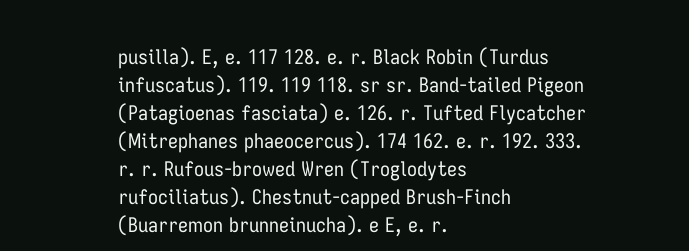pusilla). E, e. 117 128. e. r. Black Robin (Turdus infuscatus). 119. 119 118. sr sr. Band-tailed Pigeon (Patagioenas fasciata) e. 126. r. Tufted Flycatcher (Mitrephanes phaeocercus). 174 162. e. r. 192. 333. r. r. Rufous-browed Wren (Troglodytes rufociliatus). Chestnut-capped Brush-Finch (Buarremon brunneinucha). e E, e. r.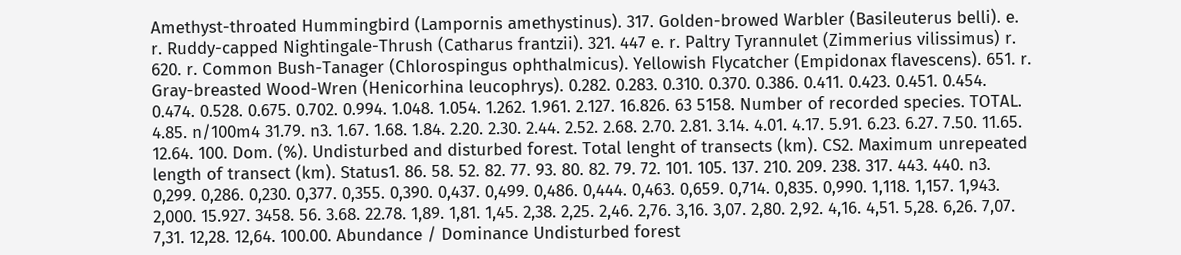Amethyst-throated Hummingbird (Lampornis amethystinus). 317. Golden-browed Warbler (Basileuterus belli). e. r. Ruddy-capped Nightingale-Thrush (Catharus frantzii). 321. 447 e. r. Paltry Tyrannulet (Zimmerius vilissimus) r. 620. r. Common Bush-Tanager (Chlorospingus ophthalmicus). Yellowish Flycatcher (Empidonax flavescens). 651. r. Gray-breasted Wood-Wren (Henicorhina leucophrys). 0.282. 0.283. 0.310. 0.370. 0.386. 0.411. 0.423. 0.451. 0.454. 0.474. 0.528. 0.675. 0.702. 0.994. 1.048. 1.054. 1.262. 1.961. 2.127. 16.826. 63 5158. Number of recorded species. TOTAL. 4.85. n/100m4 31.79. n3. 1.67. 1.68. 1.84. 2.20. 2.30. 2.44. 2.52. 2.68. 2.70. 2.81. 3.14. 4.01. 4.17. 5.91. 6.23. 6.27. 7.50. 11.65. 12.64. 100. Dom. (%). Undisturbed and disturbed forest. Total lenght of transects (km). CS2. Maximum unrepeated length of transect (km). Status1. 86. 58. 52. 82. 77. 93. 80. 82. 79. 72. 101. 105. 137. 210. 209. 238. 317. 443. 440. n3. 0,299. 0,286. 0,230. 0,377. 0,355. 0,390. 0,437. 0,499. 0,486. 0,444. 0,463. 0,659. 0,714. 0,835. 0,990. 1,118. 1,157. 1,943. 2,000. 15.927. 3458. 56. 3.68. 22.78. 1,89. 1,81. 1,45. 2,38. 2,25. 2,46. 2,76. 3,16. 3,07. 2,80. 2,92. 4,16. 4,51. 5,28. 6,26. 7,07. 7,31. 12,28. 12,64. 100.00. Abundance / Dominance Undisturbed forest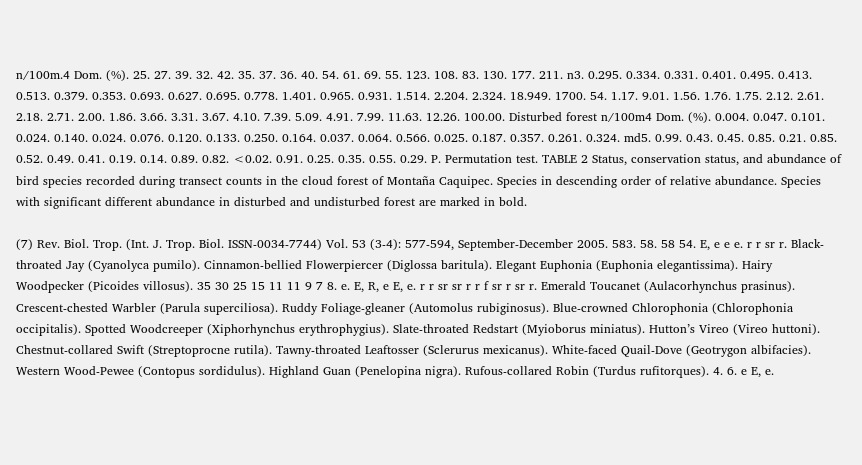n/100m.4 Dom. (%). 25. 27. 39. 32. 42. 35. 37. 36. 40. 54. 61. 69. 55. 123. 108. 83. 130. 177. 211. n3. 0.295. 0.334. 0.331. 0.401. 0.495. 0.413. 0.513. 0.379. 0.353. 0.693. 0.627. 0.695. 0.778. 1.401. 0.965. 0.931. 1.514. 2.204. 2.324. 18.949. 1700. 54. 1.17. 9.01. 1.56. 1.76. 1.75. 2.12. 2.61. 2.18. 2.71. 2.00. 1.86. 3.66. 3.31. 3.67. 4.10. 7.39. 5.09. 4.91. 7.99. 11.63. 12.26. 100.00. Disturbed forest n/100m4 Dom. (%). 0.004. 0.047. 0.101. 0.024. 0.140. 0.024. 0.076. 0.120. 0.133. 0.250. 0.164. 0.037. 0.064. 0.566. 0.025. 0.187. 0.357. 0.261. 0.324. md5. 0.99. 0.43. 0.45. 0.85. 0.21. 0.85. 0.52. 0.49. 0.41. 0.19. 0.14. 0.89. 0.82. <0.02. 0.91. 0.25. 0.35. 0.55. 0.29. P. Permutation test. TABLE 2 Status, conservation status, and abundance of bird species recorded during transect counts in the cloud forest of Montaña Caquipec. Species in descending order of relative abundance. Species with significant different abundance in disturbed and undisturbed forest are marked in bold.

(7) Rev. Biol. Trop. (Int. J. Trop. Biol. ISSN-0034-7744) Vol. 53 (3-4): 577-594, September-December 2005. 583. 58. 58 54. E, e e e. r r sr r. Black-throated Jay (Cyanolyca pumilo). Cinnamon-bellied Flowerpiercer (Diglossa baritula). Elegant Euphonia (Euphonia elegantissima). Hairy Woodpecker (Picoides villosus). 35 30 25 15 11 11 9 7 8. e. E, R, e E, e. r r sr sr r r f sr r sr r. Emerald Toucanet (Aulacorhynchus prasinus). Crescent-chested Warbler (Parula superciliosa). Ruddy Foliage-gleaner (Automolus rubiginosus). Blue-crowned Chlorophonia (Chlorophonia occipitalis). Spotted Woodcreeper (Xiphorhynchus erythrophygius). Slate-throated Redstart (Myioborus miniatus). Hutton’s Vireo (Vireo huttoni). Chestnut-collared Swift (Streptoprocne rutila). Tawny-throated Leaftosser (Sclerurus mexicanus). White-faced Quail-Dove (Geotrygon albifacies). Western Wood-Pewee (Contopus sordidulus). Highland Guan (Penelopina nigra). Rufous-collared Robin (Turdus rufitorques). 4. 6. e E, e.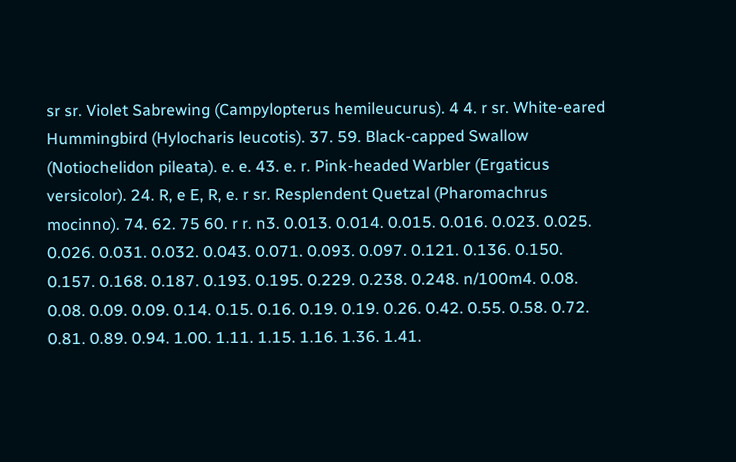sr sr. Violet Sabrewing (Campylopterus hemileucurus). 4 4. r sr. White-eared Hummingbird (Hylocharis leucotis). 37. 59. Black-capped Swallow (Notiochelidon pileata). e. e. 43. e. r. Pink-headed Warbler (Ergaticus versicolor). 24. R, e E, R, e. r sr. Resplendent Quetzal (Pharomachrus mocinno). 74. 62. 75 60. r r. n3. 0.013. 0.014. 0.015. 0.016. 0.023. 0.025. 0.026. 0.031. 0.032. 0.043. 0.071. 0.093. 0.097. 0.121. 0.136. 0.150. 0.157. 0.168. 0.187. 0.193. 0.195. 0.229. 0.238. 0.248. n/100m4. 0.08. 0.08. 0.09. 0.09. 0.14. 0.15. 0.16. 0.19. 0.19. 0.26. 0.42. 0.55. 0.58. 0.72. 0.81. 0.89. 0.94. 1.00. 1.11. 1.15. 1.16. 1.36. 1.41.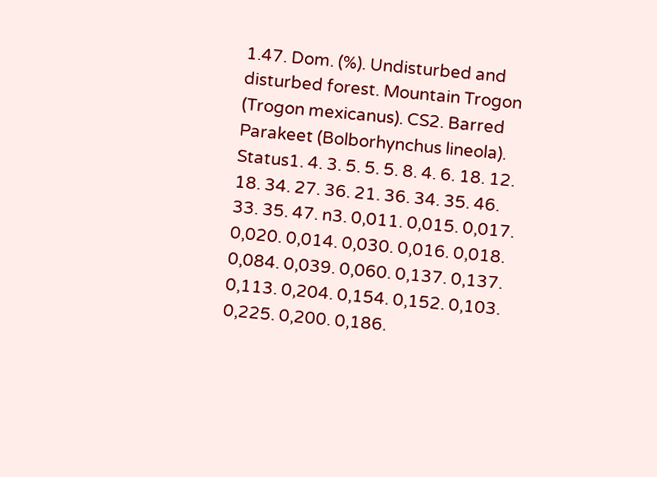1.47. Dom. (%). Undisturbed and disturbed forest. Mountain Trogon (Trogon mexicanus). CS2. Barred Parakeet (Bolborhynchus lineola). Status1. 4. 3. 5. 5. 5. 8. 4. 6. 18. 12. 18. 34. 27. 36. 21. 36. 34. 35. 46. 33. 35. 47. n3. 0,011. 0,015. 0,017. 0,020. 0,014. 0,030. 0,016. 0,018. 0,084. 0,039. 0,060. 0,137. 0,137. 0,113. 0,204. 0,154. 0,152. 0,103. 0,225. 0,200. 0,186.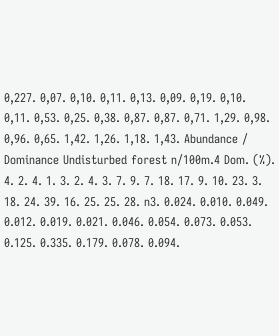0,227. 0,07. 0,10. 0,11. 0,13. 0,09. 0,19. 0,10. 0,11. 0,53. 0,25. 0,38. 0,87. 0,87. 0,71. 1,29. 0,98. 0,96. 0,65. 1,42. 1,26. 1,18. 1,43. Abundance / Dominance Undisturbed forest n/100m.4 Dom. (%). 4. 2. 4. 1. 3. 2. 4. 3. 7. 9. 7. 18. 17. 9. 10. 23. 3. 18. 24. 39. 16. 25. 25. 28. n3. 0.024. 0.010. 0.049. 0.012. 0.019. 0.021. 0.046. 0.054. 0.073. 0.053. 0.125. 0.335. 0.179. 0.078. 0.094.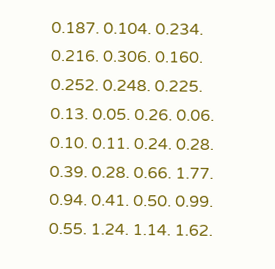0.187. 0.104. 0.234. 0.216. 0.306. 0.160. 0.252. 0.248. 0.225. 0.13. 0.05. 0.26. 0.06. 0.10. 0.11. 0.24. 0.28. 0.39. 0.28. 0.66. 1.77. 0.94. 0.41. 0.50. 0.99. 0.55. 1.24. 1.14. 1.62.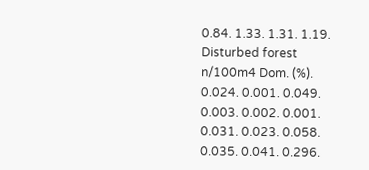0.84. 1.33. 1.31. 1.19. Disturbed forest n/100m4 Dom. (%). 0.024. 0.001. 0.049. 0.003. 0.002. 0.001. 0.031. 0.023. 0.058. 0.035. 0.041. 0.296.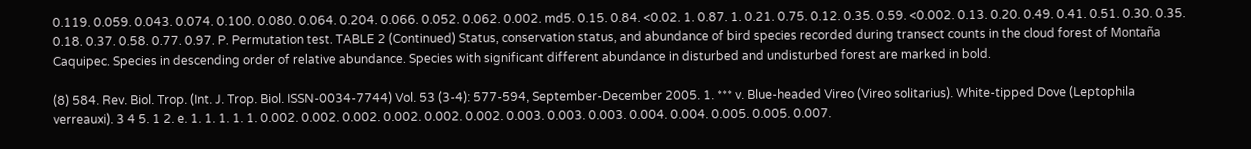0.119. 0.059. 0.043. 0.074. 0.100. 0.080. 0.064. 0.204. 0.066. 0.052. 0.062. 0.002. md5. 0.15. 0.84. <0.02. 1. 0.87. 1. 0.21. 0.75. 0.12. 0.35. 0.59. <0.002. 0.13. 0.20. 0.49. 0.41. 0.51. 0.30. 0.35. 0.18. 0.37. 0.58. 0.77. 0.97. P. Permutation test. TABLE 2 (Continued) Status, conservation status, and abundance of bird species recorded during transect counts in the cloud forest of Montaña Caquipec. Species in descending order of relative abundance. Species with significant different abundance in disturbed and undisturbed forest are marked in bold.

(8) 584. Rev. Biol. Trop. (Int. J. Trop. Biol. ISSN-0034-7744) Vol. 53 (3-4): 577-594, September-December 2005. 1. *** v. Blue-headed Vireo (Vireo solitarius). White-tipped Dove (Leptophila verreauxi). 3 4 5. 1 2. e. 1. 1. 1. 1. 1. 0.002. 0.002. 0.002. 0.002. 0.002. 0.002. 0.003. 0.003. 0.003. 0.004. 0.004. 0.005. 0.005. 0.007.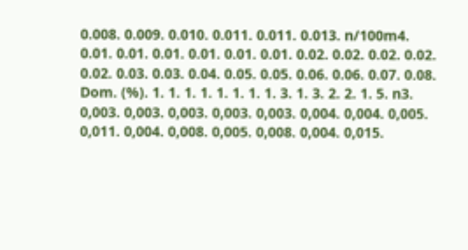0.008. 0.009. 0.010. 0.011. 0.011. 0.013. n/100m4. 0.01. 0.01. 0.01. 0.01. 0.01. 0.01. 0.02. 0.02. 0.02. 0.02. 0.02. 0.03. 0.03. 0.04. 0.05. 0.05. 0.06. 0.06. 0.07. 0.08. Dom. (%). 1. 1. 1. 1. 1. 1. 1. 1. 3. 1. 3. 2. 2. 1. 5. n3. 0,003. 0,003. 0,003. 0,003. 0,003. 0,004. 0,004. 0,005. 0,011. 0,004. 0,008. 0,005. 0,008. 0,004. 0,015.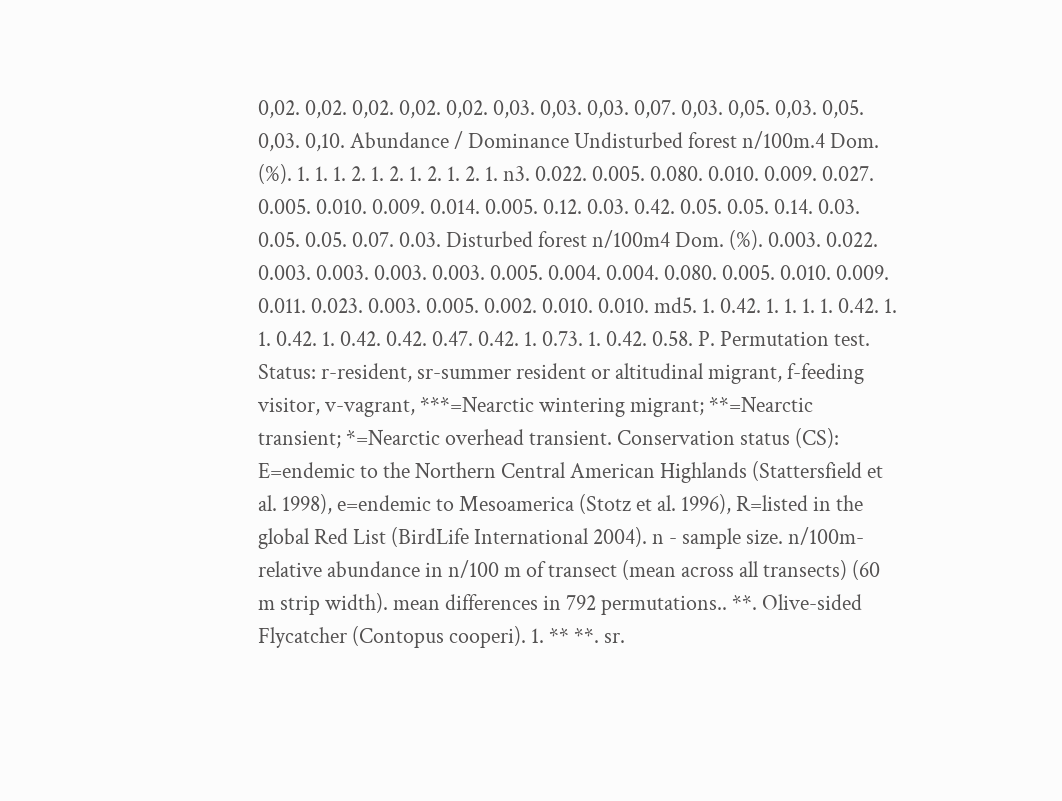0,02. 0,02. 0,02. 0,02. 0,02. 0,03. 0,03. 0,03. 0,07. 0,03. 0,05. 0,03. 0,05. 0,03. 0,10. Abundance / Dominance Undisturbed forest n/100m.4 Dom. (%). 1. 1. 1. 2. 1. 2. 1. 2. 1. 2. 1. n3. 0.022. 0.005. 0.080. 0.010. 0.009. 0.027. 0.005. 0.010. 0.009. 0.014. 0.005. 0.12. 0.03. 0.42. 0.05. 0.05. 0.14. 0.03. 0.05. 0.05. 0.07. 0.03. Disturbed forest n/100m4 Dom. (%). 0.003. 0.022. 0.003. 0.003. 0.003. 0.003. 0.005. 0.004. 0.004. 0.080. 0.005. 0.010. 0.009. 0.011. 0.023. 0.003. 0.005. 0.002. 0.010. 0.010. md5. 1. 0.42. 1. 1. 1. 1. 0.42. 1. 1. 0.42. 1. 0.42. 0.42. 0.47. 0.42. 1. 0.73. 1. 0.42. 0.58. P. Permutation test. Status: r-resident, sr-summer resident or altitudinal migrant, f-feeding visitor, v-vagrant, ***=Nearctic wintering migrant; **=Nearctic transient; *=Nearctic overhead transient. Conservation status (CS): E=endemic to the Northern Central American Highlands (Stattersfield et al. 1998), e=endemic to Mesoamerica (Stotz et al. 1996), R=listed in the global Red List (BirdLife International 2004). n - sample size. n/100m-relative abundance in n/100 m of transect (mean across all transects) (60 m strip width). mean differences in 792 permutations.. **. Olive-sided Flycatcher (Contopus cooperi). 1. ** **. sr.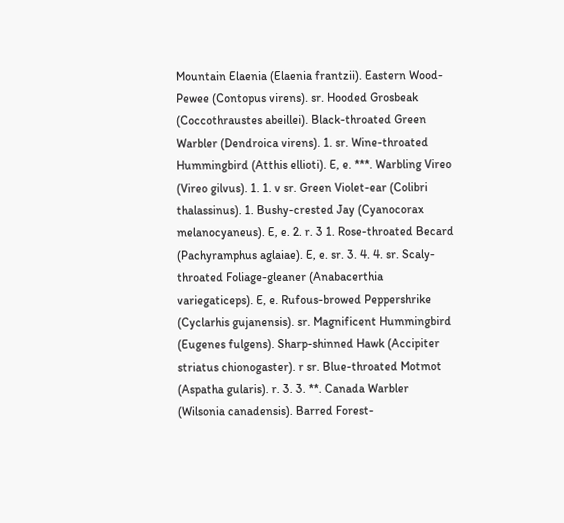Mountain Elaenia (Elaenia frantzii). Eastern Wood-Pewee (Contopus virens). sr. Hooded Grosbeak (Coccothraustes abeillei). Black-throated Green Warbler (Dendroica virens). 1. sr. Wine-throated Hummingbird (Atthis ellioti). E, e. ***. Warbling Vireo (Vireo gilvus). 1. 1. v sr. Green Violet-ear (Colibri thalassinus). 1. Bushy-crested Jay (Cyanocorax melanocyaneus). E, e. 2. r. 3 1. Rose-throated Becard (Pachyramphus aglaiae). E, e. sr. 3. 4. 4. sr. Scaly-throated Foliage-gleaner (Anabacerthia variegaticeps). E, e. Rufous-browed Peppershrike (Cyclarhis gujanensis). sr. Magnificent Hummingbird (Eugenes fulgens). Sharp-shinned Hawk (Accipiter striatus chionogaster). r sr. Blue-throated Motmot (Aspatha gularis). r. 3. 3. **. Canada Warbler (Wilsonia canadensis). Barred Forest-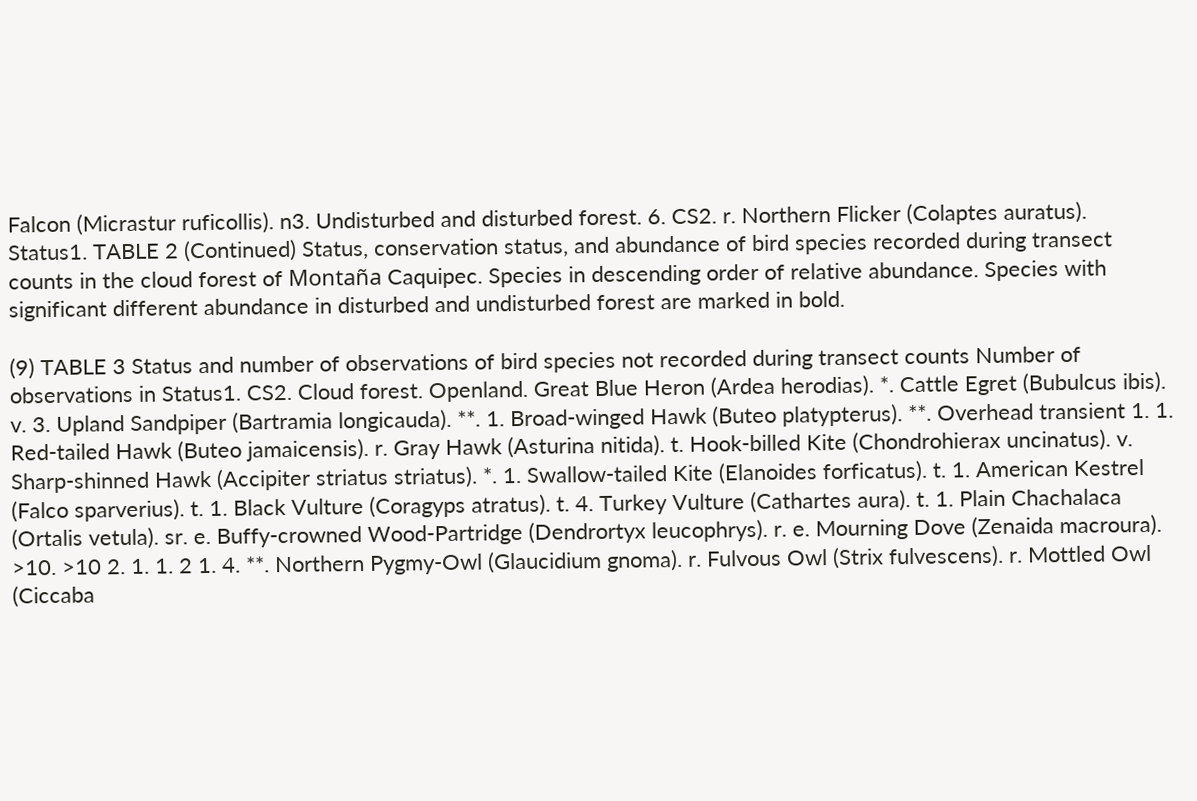Falcon (Micrastur ruficollis). n3. Undisturbed and disturbed forest. 6. CS2. r. Northern Flicker (Colaptes auratus). Status1. TABLE 2 (Continued) Status, conservation status, and abundance of bird species recorded during transect counts in the cloud forest of Montaña Caquipec. Species in descending order of relative abundance. Species with significant different abundance in disturbed and undisturbed forest are marked in bold.

(9) TABLE 3 Status and number of observations of bird species not recorded during transect counts Number of observations in Status1. CS2. Cloud forest. Openland. Great Blue Heron (Ardea herodias). *. Cattle Egret (Bubulcus ibis). v. 3. Upland Sandpiper (Bartramia longicauda). **. 1. Broad-winged Hawk (Buteo platypterus). **. Overhead transient 1. 1. Red-tailed Hawk (Buteo jamaicensis). r. Gray Hawk (Asturina nitida). t. Hook-billed Kite (Chondrohierax uncinatus). v. Sharp-shinned Hawk (Accipiter striatus striatus). *. 1. Swallow-tailed Kite (Elanoides forficatus). t. 1. American Kestrel (Falco sparverius). t. 1. Black Vulture (Coragyps atratus). t. 4. Turkey Vulture (Cathartes aura). t. 1. Plain Chachalaca (Ortalis vetula). sr. e. Buffy-crowned Wood-Partridge (Dendrortyx leucophrys). r. e. Mourning Dove (Zenaida macroura). >10. >10 2. 1. 1. 2 1. 4. **. Northern Pygmy-Owl (Glaucidium gnoma). r. Fulvous Owl (Strix fulvescens). r. Mottled Owl (Ciccaba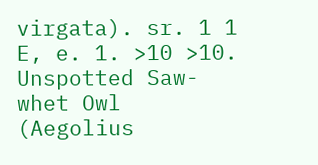virgata). sr. 1 1 E, e. 1. >10 >10. Unspotted Saw-whet Owl (Aegolius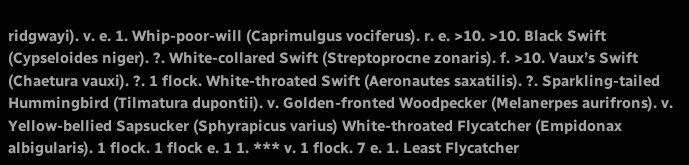ridgwayi). v. e. 1. Whip-poor-will (Caprimulgus vociferus). r. e. >10. >10. Black Swift (Cypseloides niger). ?. White-collared Swift (Streptoprocne zonaris). f. >10. Vaux’s Swift (Chaetura vauxi). ?. 1 flock. White-throated Swift (Aeronautes saxatilis). ?. Sparkling-tailed Hummingbird (Tilmatura dupontii). v. Golden-fronted Woodpecker (Melanerpes aurifrons). v. Yellow-bellied Sapsucker (Sphyrapicus varius) White-throated Flycatcher (Empidonax albigularis). 1 flock. 1 flock e. 1 1. *** v. 1 flock. 7 e. 1. Least Flycatcher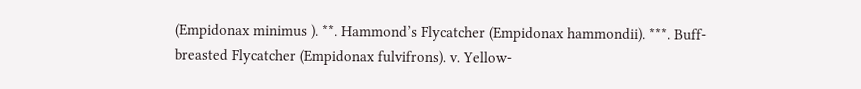(Empidonax minimus ). **. Hammond’s Flycatcher (Empidonax hammondii). ***. Buff-breasted Flycatcher (Empidonax fulvifrons). v. Yellow-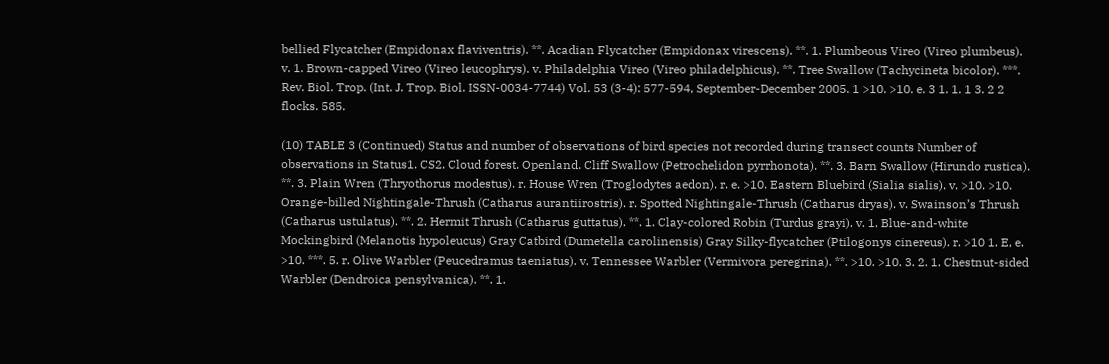bellied Flycatcher (Empidonax flaviventris). **. Acadian Flycatcher (Empidonax virescens). **. 1. Plumbeous Vireo (Vireo plumbeus). v. 1. Brown-capped Vireo (Vireo leucophrys). v. Philadelphia Vireo (Vireo philadelphicus). **. Tree Swallow (Tachycineta bicolor). ***. Rev. Biol. Trop. (Int. J. Trop. Biol. ISSN-0034-7744) Vol. 53 (3-4): 577-594, September-December 2005. 1 >10. >10. e. 3 1. 1. 1 3. 2 2 flocks. 585.

(10) TABLE 3 (Continued) Status and number of observations of bird species not recorded during transect counts Number of observations in Status1. CS2. Cloud forest. Openland. Cliff Swallow (Petrochelidon pyrrhonota). **. 3. Barn Swallow (Hirundo rustica). **. 3. Plain Wren (Thryothorus modestus). r. House Wren (Troglodytes aedon). r. e. >10. Eastern Bluebird (Sialia sialis). v. >10. >10. Orange-billed Nightingale-Thrush (Catharus aurantiirostris). r. Spotted Nightingale-Thrush (Catharus dryas). v. Swainson’s Thrush (Catharus ustulatus). **. 2. Hermit Thrush (Catharus guttatus). **. 1. Clay-colored Robin (Turdus grayi). v. 1. Blue-and-white Mockingbird (Melanotis hypoleucus) Gray Catbird (Dumetella carolinensis) Gray Silky-flycatcher (Ptilogonys cinereus). r. >10 1. E, e. >10. ***. 5. r. Olive Warbler (Peucedramus taeniatus). v. Tennessee Warbler (Vermivora peregrina). **. >10. >10. 3. 2. 1. Chestnut-sided Warbler (Dendroica pensylvanica). **. 1.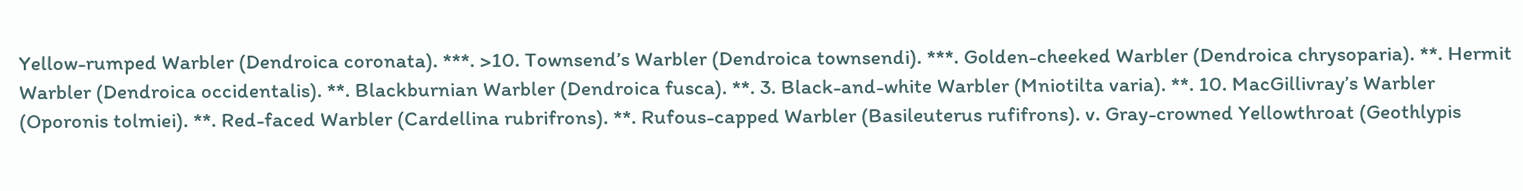Yellow-rumped Warbler (Dendroica coronata). ***. >10. Townsend’s Warbler (Dendroica townsendi). ***. Golden-cheeked Warbler (Dendroica chrysoparia). **. Hermit Warbler (Dendroica occidentalis). **. Blackburnian Warbler (Dendroica fusca). **. 3. Black-and-white Warbler (Mniotilta varia). **. 10. MacGillivray’s Warbler (Oporonis tolmiei). **. Red-faced Warbler (Cardellina rubrifrons). **. Rufous-capped Warbler (Basileuterus rufifrons). v. Gray-crowned Yellowthroat (Geothlypis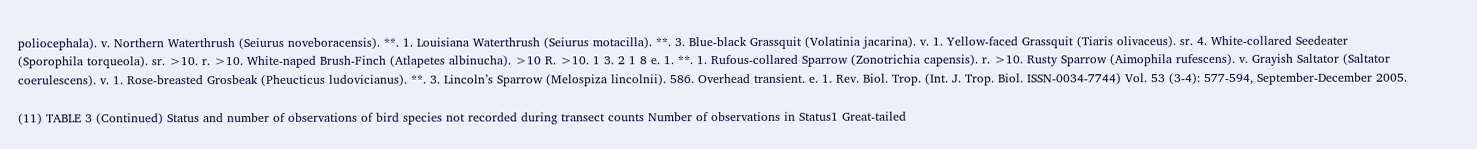poliocephala). v. Northern Waterthrush (Seiurus noveboracensis). **. 1. Louisiana Waterthrush (Seiurus motacilla). **. 3. Blue-black Grassquit (Volatinia jacarina). v. 1. Yellow-faced Grassquit (Tiaris olivaceus). sr. 4. White-collared Seedeater (Sporophila torqueola). sr. >10. r. >10. White-naped Brush-Finch (Atlapetes albinucha). >10 R. >10. 1 3. 2 1 8 e. 1. **. 1. Rufous-collared Sparrow (Zonotrichia capensis). r. >10. Rusty Sparrow (Aimophila rufescens). v. Grayish Saltator (Saltator coerulescens). v. 1. Rose-breasted Grosbeak (Pheucticus ludovicianus). **. 3. Lincoln’s Sparrow (Melospiza lincolnii). 586. Overhead transient. e. 1. Rev. Biol. Trop. (Int. J. Trop. Biol. ISSN-0034-7744) Vol. 53 (3-4): 577-594, September-December 2005.

(11) TABLE 3 (Continued) Status and number of observations of bird species not recorded during transect counts Number of observations in Status1 Great-tailed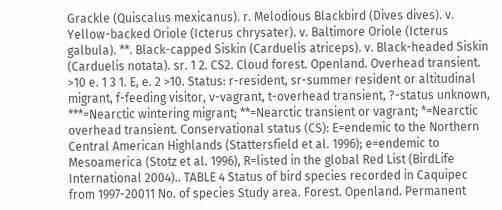Grackle (Quiscalus mexicanus). r. Melodious Blackbird (Dives dives). v. Yellow-backed Oriole (Icterus chrysater). v. Baltimore Oriole (Icterus galbula). **. Black-capped Siskin (Carduelis atriceps). v. Black-headed Siskin (Carduelis notata). sr. 1 2. CS2. Cloud forest. Openland. Overhead transient. >10 e. 1 3 1. E, e. 2 >10. Status: r-resident, sr-summer resident or altitudinal migrant, f-feeding visitor, v-vagrant, t-overhead transient, ?-status unknown, ***=Nearctic wintering migrant; **=Nearctic transient or vagrant; *=Nearctic overhead transient. Conservational status (CS): E=endemic to the Northern Central American Highlands (Stattersfield et al. 1996); e=endemic to Mesoamerica (Stotz et al. 1996), R=listed in the global Red List (BirdLife International 2004).. TABLE 4 Status of bird species recorded in Caquipec from 1997-20011 No. of species Study area. Forest. Openland. Permanent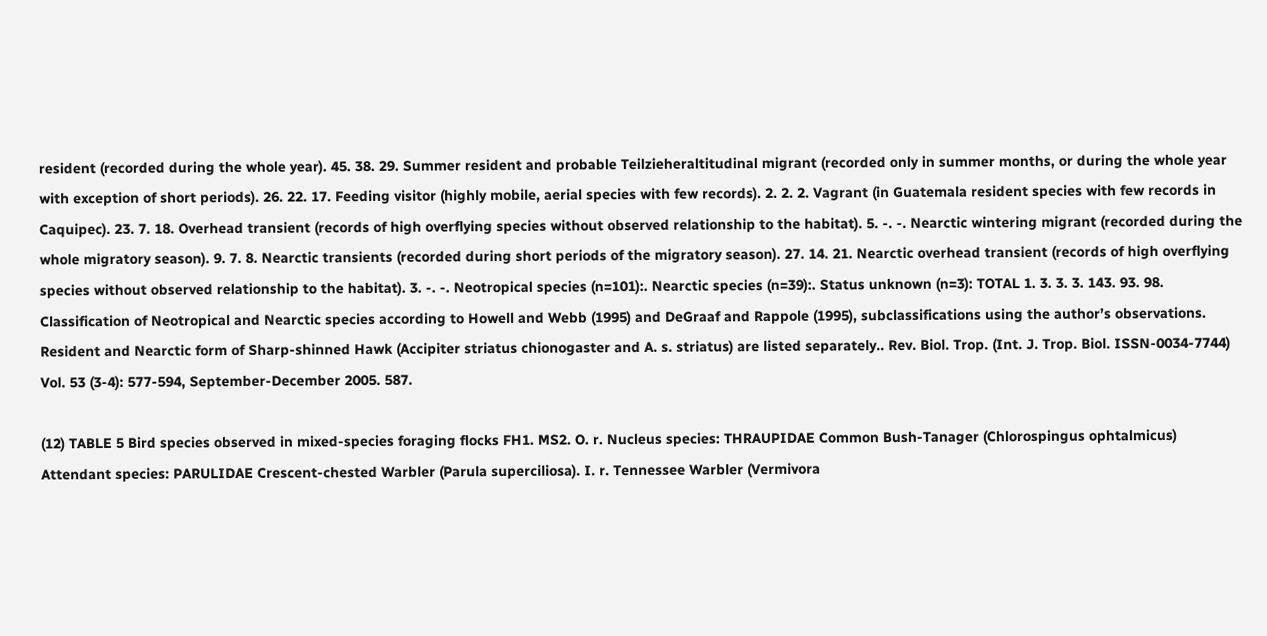resident (recorded during the whole year). 45. 38. 29. Summer resident and probable Teilzieheraltitudinal migrant (recorded only in summer months, or during the whole year with exception of short periods). 26. 22. 17. Feeding visitor (highly mobile, aerial species with few records). 2. 2. 2. Vagrant (in Guatemala resident species with few records in Caquipec). 23. 7. 18. Overhead transient (records of high overflying species without observed relationship to the habitat). 5. -. -. Nearctic wintering migrant (recorded during the whole migratory season). 9. 7. 8. Nearctic transients (recorded during short periods of the migratory season). 27. 14. 21. Nearctic overhead transient (records of high overflying species without observed relationship to the habitat). 3. -. -. Neotropical species (n=101):. Nearctic species (n=39):. Status unknown (n=3): TOTAL 1. 3. 3. 3. 143. 93. 98. Classification of Neotropical and Nearctic species according to Howell and Webb (1995) and DeGraaf and Rappole (1995), subclassifications using the author’s observations. Resident and Nearctic form of Sharp-shinned Hawk (Accipiter striatus chionogaster and A. s. striatus) are listed separately.. Rev. Biol. Trop. (Int. J. Trop. Biol. ISSN-0034-7744) Vol. 53 (3-4): 577-594, September-December 2005. 587.

(12) TABLE 5 Bird species observed in mixed-species foraging flocks FH1. MS2. O. r. Nucleus species: THRAUPIDAE Common Bush-Tanager (Chlorospingus ophtalmicus) Attendant species: PARULIDAE Crescent-chested Warbler (Parula superciliosa). I. r. Tennessee Warbler (Vermivora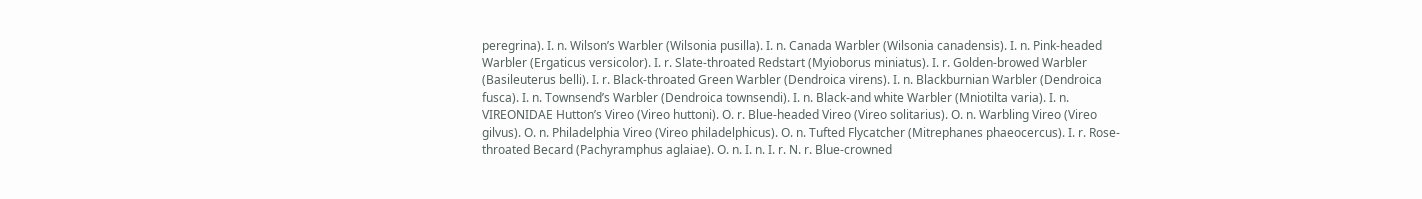peregrina). I. n. Wilson’s Warbler (Wilsonia pusilla). I. n. Canada Warbler (Wilsonia canadensis). I. n. Pink-headed Warbler (Ergaticus versicolor). I. r. Slate-throated Redstart (Myioborus miniatus). I. r. Golden-browed Warbler (Basileuterus belli). I. r. Black-throated Green Warbler (Dendroica virens). I. n. Blackburnian Warbler (Dendroica fusca). I. n. Townsend’s Warbler (Dendroica townsendi). I. n. Black-and white Warbler (Mniotilta varia). I. n. VIREONIDAE Hutton’s Vireo (Vireo huttoni). O. r. Blue-headed Vireo (Vireo solitarius). O. n. Warbling Vireo (Vireo gilvus). O. n. Philadelphia Vireo (Vireo philadelphicus). O. n. Tufted Flycatcher (Mitrephanes phaeocercus). I. r. Rose-throated Becard (Pachyramphus aglaiae). O. n. I. n. I. r. N. r. Blue-crowned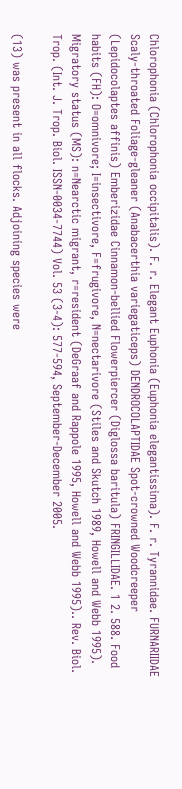Chlorophonia (Chlorophonia occipitalis). F. r. Elegant Euphonia (Euphonia elegantissima). F. r. Tyrannidae. FURNARIIDAE Scaly-throated Foliage-gleaner (Anabacerthia variegaticeps) DENDROCOLAPTIDAE Spot-crowned Woodcreeper (Lepidocolaptes affinis) Emberizidae Cinnamon-bellied Flowerpiercer (Diglossa baritula) FRINGILLIDAE. 1 2. 588. Food habits (FH): O=omnivore; I=insectivore, F=frugivore, N=nectarivore (Stiles and Skutch 1989, Howell and Webb 1995). Migratory status (MS): n=Nearctic migrant, r=resident (DeGraaf and Rappole 1995, Howell and Webb 1995).. Rev. Biol. Trop. (Int. J. Trop. Biol. ISSN-0034-7744) Vol. 53 (3-4): 577-594, September-December 2005.

(13) was present in all flocks. Adjoining species were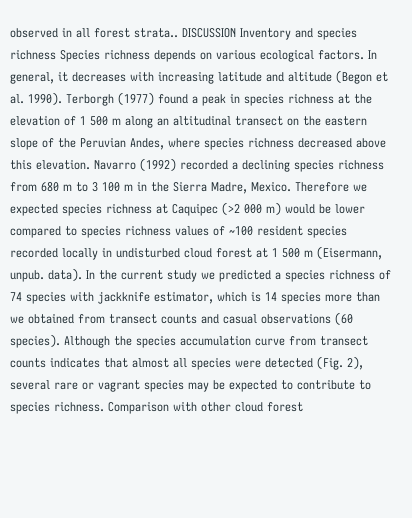observed in all forest strata.. DISCUSSION Inventory and species richness Species richness depends on various ecological factors. In general, it decreases with increasing latitude and altitude (Begon et al. 1990). Terborgh (1977) found a peak in species richness at the elevation of 1 500 m along an altitudinal transect on the eastern slope of the Peruvian Andes, where species richness decreased above this elevation. Navarro (1992) recorded a declining species richness from 680 m to 3 100 m in the Sierra Madre, Mexico. Therefore we expected species richness at Caquipec (>2 000 m) would be lower compared to species richness values of ~100 resident species recorded locally in undisturbed cloud forest at 1 500 m (Eisermann, unpub. data). In the current study we predicted a species richness of 74 species with jackknife estimator, which is 14 species more than we obtained from transect counts and casual observations (60 species). Although the species accumulation curve from transect counts indicates that almost all species were detected (Fig. 2), several rare or vagrant species may be expected to contribute to species richness. Comparison with other cloud forest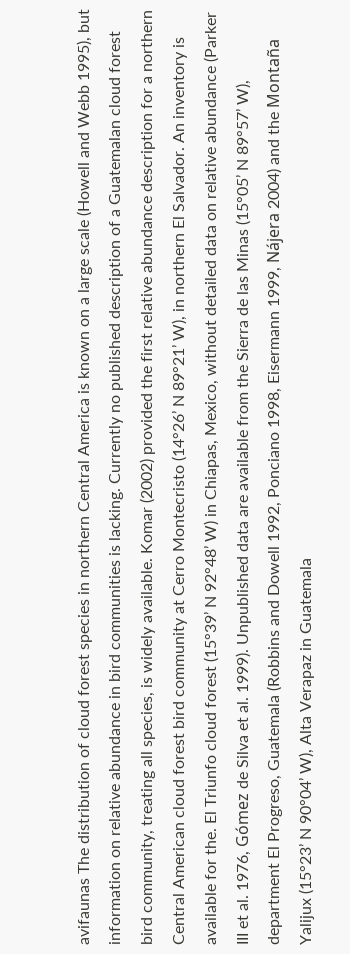avifaunas The distribution of cloud forest species in northern Central America is known on a large scale (Howell and Webb 1995), but information on relative abundance in bird communities is lacking. Currently no published description of a Guatemalan cloud forest bird community, treating all species, is widely available. Komar (2002) provided the first relative abundance description for a northern Central American cloud forest bird community at Cerro Montecristo (14°26’ N 89°21’ W), in northern El Salvador. An inventory is available for the. El Triunfo cloud forest (15°39’ N 92°48’ W) in Chiapas, Mexico, without detailed data on relative abundance (Parker III et al. 1976, Gómez de Silva et al. 1999). Unpublished data are available from the Sierra de las Minas (15°05’ N 89°57’ W), department El Progreso, Guatemala (Robbins and Dowell 1992, Ponciano 1998, Eisermann 1999, Nájera 2004) and the Montaña Yalijux (15°23’ N 90°04’ W), Alta Verapaz in Guatemala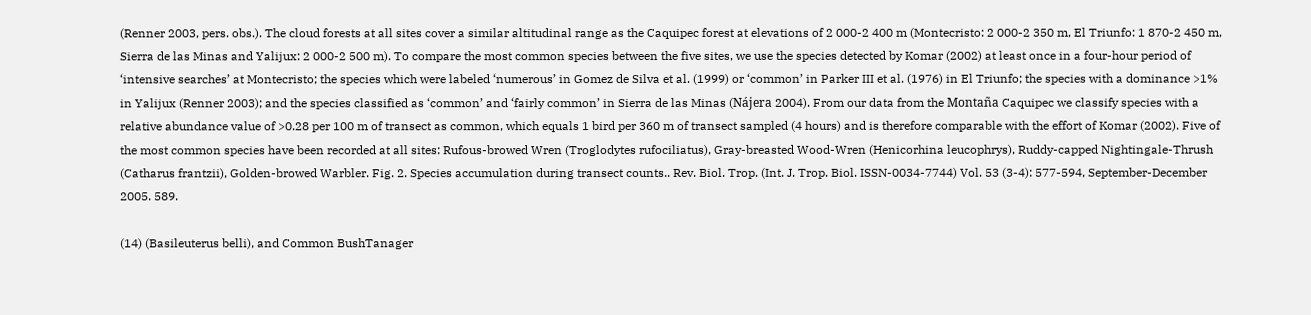(Renner 2003, pers. obs.). The cloud forests at all sites cover a similar altitudinal range as the Caquipec forest at elevations of 2 000-2 400 m (Montecristo: 2 000-2 350 m, El Triunfo: 1 870-2 450 m, Sierra de las Minas and Yalijux: 2 000-2 500 m). To compare the most common species between the five sites, we use the species detected by Komar (2002) at least once in a four-hour period of ‘intensive searches’ at Montecristo; the species which were labeled ‘numerous’ in Gomez de Silva et al. (1999) or ‘common’ in Parker III et al. (1976) in El Triunfo; the species with a dominance >1% in Yalijux (Renner 2003); and the species classified as ‘common’ and ‘fairly common’ in Sierra de las Minas (Nájera 2004). From our data from the Montaña Caquipec we classify species with a relative abundance value of >0.28 per 100 m of transect as common, which equals 1 bird per 360 m of transect sampled (4 hours) and is therefore comparable with the effort of Komar (2002). Five of the most common species have been recorded at all sites: Rufous-browed Wren (Troglodytes rufociliatus), Gray-breasted Wood-Wren (Henicorhina leucophrys), Ruddy-capped Nightingale-Thrush (Catharus frantzii), Golden-browed Warbler. Fig. 2. Species accumulation during transect counts.. Rev. Biol. Trop. (Int. J. Trop. Biol. ISSN-0034-7744) Vol. 53 (3-4): 577-594, September-December 2005. 589.

(14) (Basileuterus belli), and Common BushTanager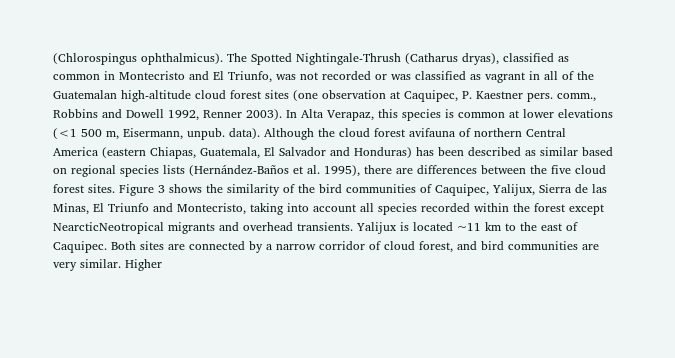(Chlorospingus ophthalmicus). The Spotted Nightingale-Thrush (Catharus dryas), classified as common in Montecristo and El Triunfo, was not recorded or was classified as vagrant in all of the Guatemalan high-altitude cloud forest sites (one observation at Caquipec, P. Kaestner pers. comm., Robbins and Dowell 1992, Renner 2003). In Alta Verapaz, this species is common at lower elevations (<1 500 m, Eisermann, unpub. data). Although the cloud forest avifauna of northern Central America (eastern Chiapas, Guatemala, El Salvador and Honduras) has been described as similar based on regional species lists (Hernández-Baños et al. 1995), there are differences between the five cloud forest sites. Figure 3 shows the similarity of the bird communities of Caquipec, Yalijux, Sierra de las Minas, El Triunfo and Montecristo, taking into account all species recorded within the forest except NearcticNeotropical migrants and overhead transients. Yalijux is located ~11 km to the east of Caquipec. Both sites are connected by a narrow corridor of cloud forest, and bird communities are very similar. Higher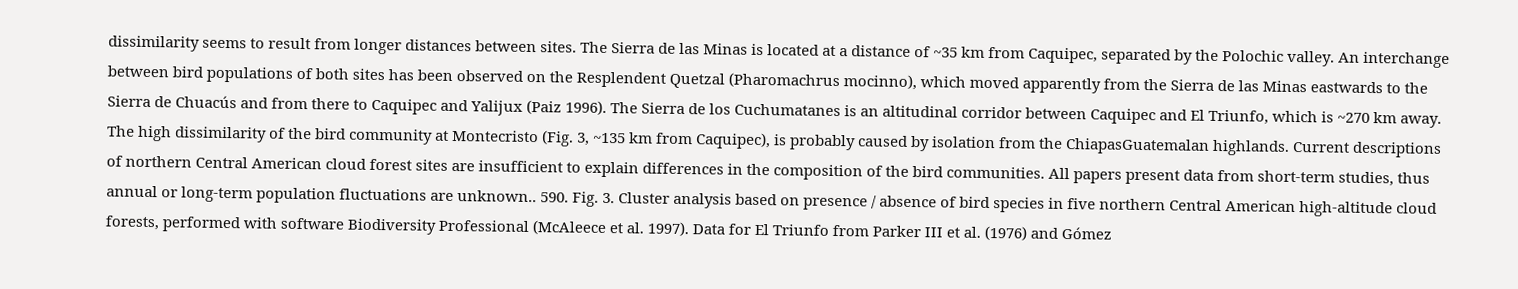dissimilarity seems to result from longer distances between sites. The Sierra de las Minas is located at a distance of ~35 km from Caquipec, separated by the Polochic valley. An interchange between bird populations of both sites has been observed on the Resplendent Quetzal (Pharomachrus mocinno), which moved apparently from the Sierra de las Minas eastwards to the Sierra de Chuacús and from there to Caquipec and Yalijux (Paiz 1996). The Sierra de los Cuchumatanes is an altitudinal corridor between Caquipec and El Triunfo, which is ~270 km away. The high dissimilarity of the bird community at Montecristo (Fig. 3, ~135 km from Caquipec), is probably caused by isolation from the ChiapasGuatemalan highlands. Current descriptions of northern Central American cloud forest sites are insufficient to explain differences in the composition of the bird communities. All papers present data from short-term studies, thus annual or long-term population fluctuations are unknown.. 590. Fig. 3. Cluster analysis based on presence / absence of bird species in five northern Central American high-altitude cloud forests, performed with software Biodiversity Professional (McAleece et al. 1997). Data for El Triunfo from Parker III et al. (1976) and Gómez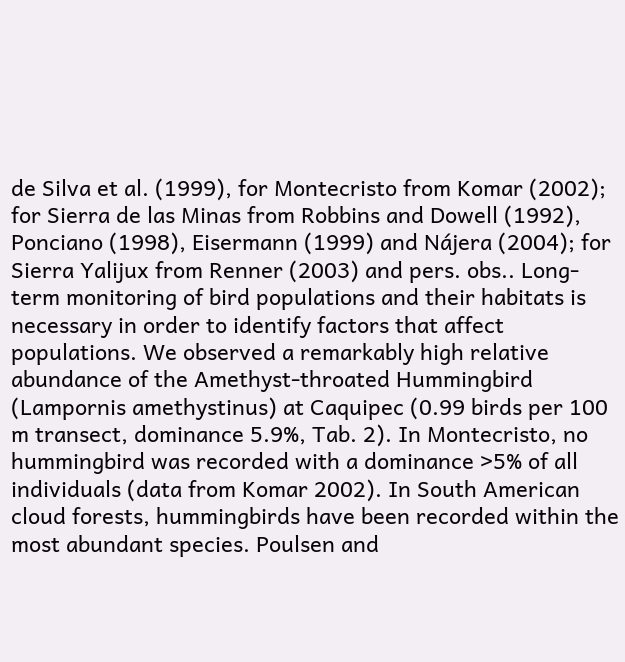de Silva et al. (1999), for Montecristo from Komar (2002); for Sierra de las Minas from Robbins and Dowell (1992), Ponciano (1998), Eisermann (1999) and Nájera (2004); for Sierra Yalijux from Renner (2003) and pers. obs.. Long-term monitoring of bird populations and their habitats is necessary in order to identify factors that affect populations. We observed a remarkably high relative abundance of the Amethyst-throated Hummingbird (Lampornis amethystinus) at Caquipec (0.99 birds per 100 m transect, dominance 5.9%, Tab. 2). In Montecristo, no hummingbird was recorded with a dominance >5% of all individuals (data from Komar 2002). In South American cloud forests, hummingbirds have been recorded within the most abundant species. Poulsen and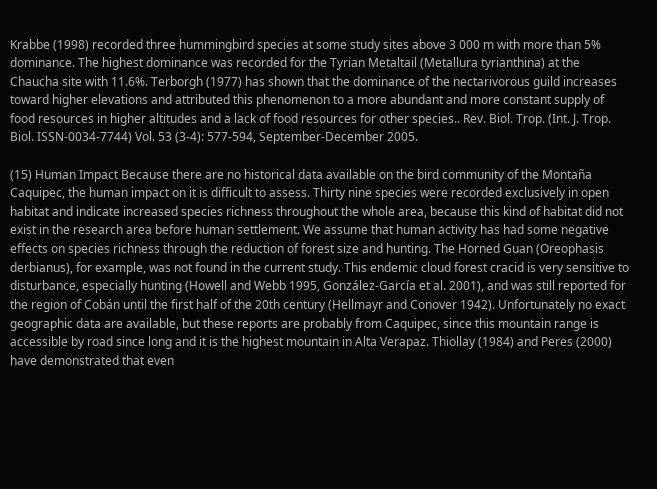Krabbe (1998) recorded three hummingbird species at some study sites above 3 000 m with more than 5% dominance. The highest dominance was recorded for the Tyrian Metaltail (Metallura tyrianthina) at the Chaucha site with 11.6%. Terborgh (1977) has shown that the dominance of the nectarivorous guild increases toward higher elevations and attributed this phenomenon to a more abundant and more constant supply of food resources in higher altitudes and a lack of food resources for other species.. Rev. Biol. Trop. (Int. J. Trop. Biol. ISSN-0034-7744) Vol. 53 (3-4): 577-594, September-December 2005.

(15) Human Impact Because there are no historical data available on the bird community of the Montaña Caquipec, the human impact on it is difficult to assess. Thirty nine species were recorded exclusively in open habitat and indicate increased species richness throughout the whole area, because this kind of habitat did not exist in the research area before human settlement. We assume that human activity has had some negative effects on species richness through the reduction of forest size and hunting. The Horned Guan (Oreophasis derbianus), for example, was not found in the current study. This endemic cloud forest cracid is very sensitive to disturbance, especially hunting (Howell and Webb 1995, González-García et al. 2001), and was still reported for the region of Cobán until the first half of the 20th century (Hellmayr and Conover 1942). Unfortunately no exact geographic data are available, but these reports are probably from Caquipec, since this mountain range is accessible by road since long and it is the highest mountain in Alta Verapaz. Thiollay (1984) and Peres (2000) have demonstrated that even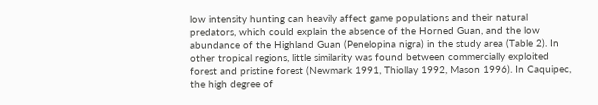low intensity hunting can heavily affect game populations and their natural predators, which could explain the absence of the Horned Guan, and the low abundance of the Highland Guan (Penelopina nigra) in the study area (Table 2). In other tropical regions, little similarity was found between commercially exploited forest and pristine forest (Newmark 1991, Thiollay 1992, Mason 1996). In Caquipec, the high degree of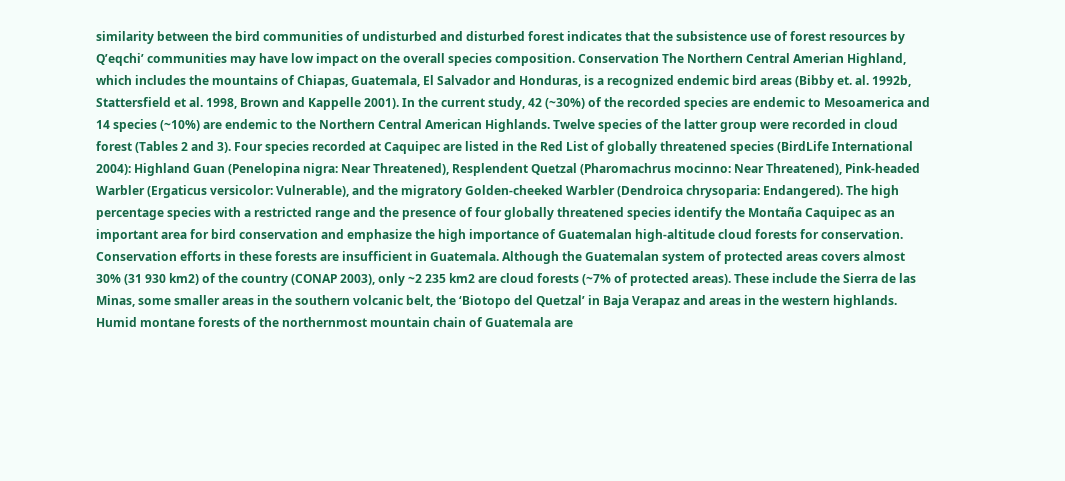similarity between the bird communities of undisturbed and disturbed forest indicates that the subsistence use of forest resources by Q’eqchi’ communities may have low impact on the overall species composition. Conservation The Northern Central Amerian Highland, which includes the mountains of Chiapas, Guatemala, El Salvador and Honduras, is a recognized endemic bird areas (Bibby et. al. 1992b, Stattersfield et al. 1998, Brown and Kappelle 2001). In the current study, 42 (~30%) of the recorded species are endemic to Mesoamerica and 14 species (~10%) are endemic to the Northern Central American Highlands. Twelve species of the latter group were recorded in cloud forest (Tables 2 and 3). Four species recorded at Caquipec are listed in the Red List of globally threatened species (BirdLife International 2004): Highland Guan (Penelopina nigra: Near Threatened), Resplendent Quetzal (Pharomachrus mocinno: Near Threatened), Pink-headed Warbler (Ergaticus versicolor: Vulnerable), and the migratory Golden-cheeked Warbler (Dendroica chrysoparia: Endangered). The high percentage species with a restricted range and the presence of four globally threatened species identify the Montaña Caquipec as an important area for bird conservation and emphasize the high importance of Guatemalan high-altitude cloud forests for conservation. Conservation efforts in these forests are insufficient in Guatemala. Although the Guatemalan system of protected areas covers almost 30% (31 930 km2) of the country (CONAP 2003), only ~2 235 km2 are cloud forests (~7% of protected areas). These include the Sierra de las Minas, some smaller areas in the southern volcanic belt, the ‘Biotopo del Quetzal’ in Baja Verapaz and areas in the western highlands. Humid montane forests of the northernmost mountain chain of Guatemala are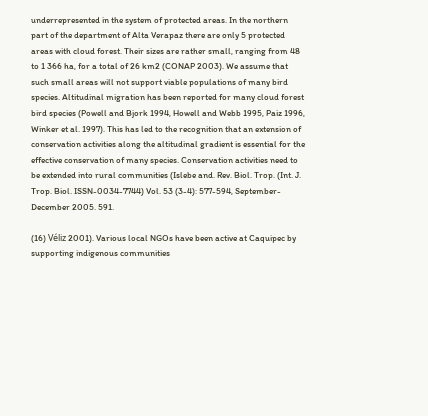underrepresented in the system of protected areas. In the northern part of the department of Alta Verapaz there are only 5 protected areas with cloud forest. Their sizes are rather small, ranging from 48 to 1 366 ha, for a total of 26 km2 (CONAP 2003). We assume that such small areas will not support viable populations of many bird species. Altitudinal migration has been reported for many cloud forest bird species (Powell and Bjork 1994, Howell and Webb 1995, Paiz 1996, Winker et al. 1997). This has led to the recognition that an extension of conservation activities along the altitudinal gradient is essential for the effective conservation of many species. Conservation activities need to be extended into rural communities (Islebe and. Rev. Biol. Trop. (Int. J. Trop. Biol. ISSN-0034-7744) Vol. 53 (3-4): 577-594, September-December 2005. 591.

(16) Véliz 2001). Various local NGOs have been active at Caquipec by supporting indigenous communities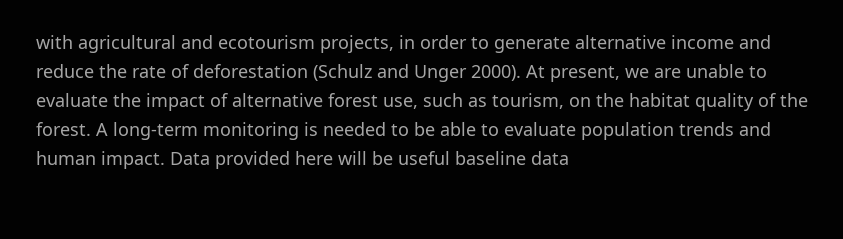with agricultural and ecotourism projects, in order to generate alternative income and reduce the rate of deforestation (Schulz and Unger 2000). At present, we are unable to evaluate the impact of alternative forest use, such as tourism, on the habitat quality of the forest. A long-term monitoring is needed to be able to evaluate population trends and human impact. Data provided here will be useful baseline data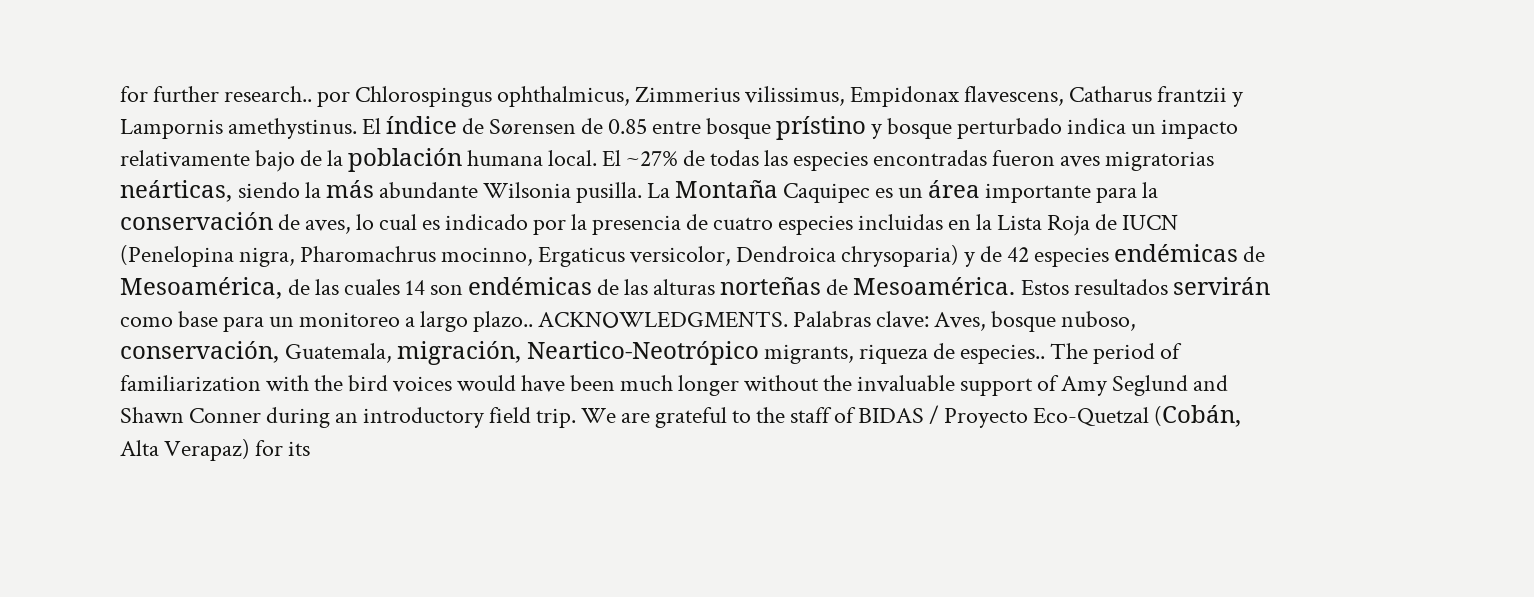for further research.. por Chlorospingus ophthalmicus, Zimmerius vilissimus, Empidonax flavescens, Catharus frantzii y Lampornis amethystinus. El índice de Sørensen de 0.85 entre bosque prístino y bosque perturbado indica un impacto relativamente bajo de la población humana local. El ~27% de todas las especies encontradas fueron aves migratorias neárticas, siendo la más abundante Wilsonia pusilla. La Montaña Caquipec es un área importante para la conservación de aves, lo cual es indicado por la presencia de cuatro especies incluidas en la Lista Roja de IUCN (Penelopina nigra, Pharomachrus mocinno, Ergaticus versicolor, Dendroica chrysoparia) y de 42 especies endémicas de Mesoamérica, de las cuales 14 son endémicas de las alturas norteñas de Mesoamérica. Estos resultados servirán como base para un monitoreo a largo plazo.. ACKNOWLEDGMENTS. Palabras clave: Aves, bosque nuboso, conservación, Guatemala, migración, Neartico-Neotrópico migrants, riqueza de especies.. The period of familiarization with the bird voices would have been much longer without the invaluable support of Amy Seglund and Shawn Conner during an introductory field trip. We are grateful to the staff of BIDAS / Proyecto Eco-Quetzal (Cobán, Alta Verapaz) for its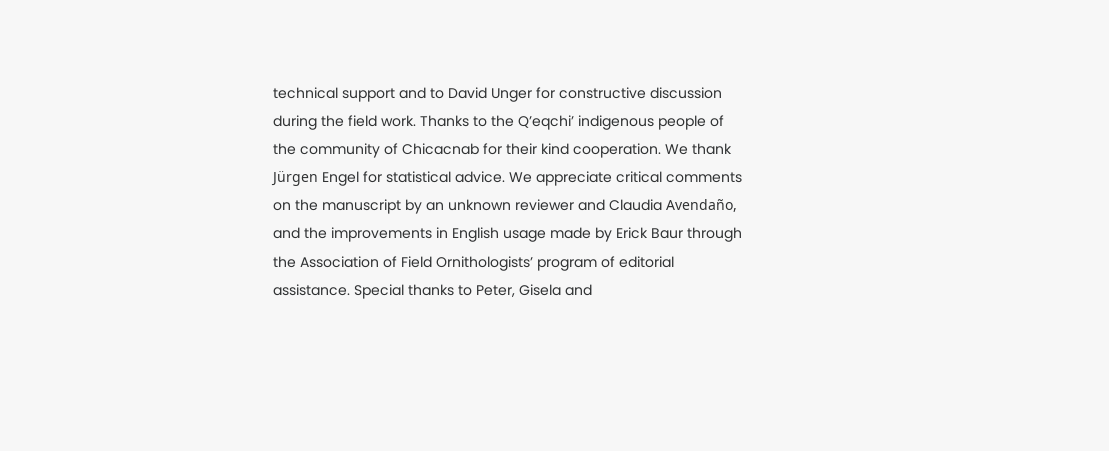technical support and to David Unger for constructive discussion during the field work. Thanks to the Q’eqchi’ indigenous people of the community of Chicacnab for their kind cooperation. We thank Jürgen Engel for statistical advice. We appreciate critical comments on the manuscript by an unknown reviewer and Claudia Avendaño, and the improvements in English usage made by Erick Baur through the Association of Field Ornithologists’ program of editorial assistance. Special thanks to Peter, Gisela and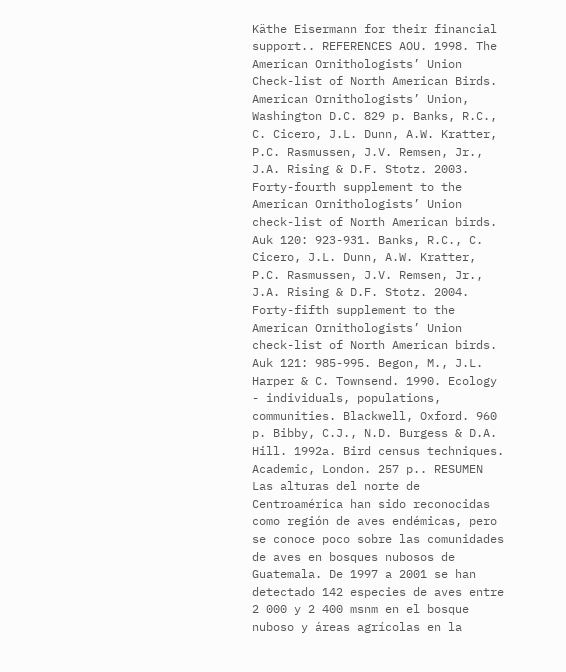Käthe Eisermann for their financial support.. REFERENCES AOU. 1998. The American Ornithologists’ Union Check-list of North American Birds. American Ornithologists’ Union, Washington D.C. 829 p. Banks, R.C., C. Cicero, J.L. Dunn, A.W. Kratter, P.C. Rasmussen, J.V. Remsen, Jr., J.A. Rising & D.F. Stotz. 2003. Forty-fourth supplement to the American Ornithologists’ Union check-list of North American birds. Auk 120: 923-931. Banks, R.C., C. Cicero, J.L. Dunn, A.W. Kratter, P.C. Rasmussen, J.V. Remsen, Jr., J.A. Rising & D.F. Stotz. 2004. Forty-fifth supplement to the American Ornithologists’ Union check-list of North American birds. Auk 121: 985-995. Begon, M., J.L. Harper & C. Townsend. 1990. Ecology - individuals, populations, communities. Blackwell, Oxford. 960 p. Bibby, C.J., N.D. Burgess & D.A. Hill. 1992a. Bird census techniques. Academic, London. 257 p.. RESUMEN Las alturas del norte de Centroamérica han sido reconocidas como región de aves endémicas, pero se conoce poco sobre las comunidades de aves en bosques nubosos de Guatemala. De 1997 a 2001 se han detectado 142 especies de aves entre 2 000 y 2 400 msnm en el bosque nuboso y áreas agrícolas en la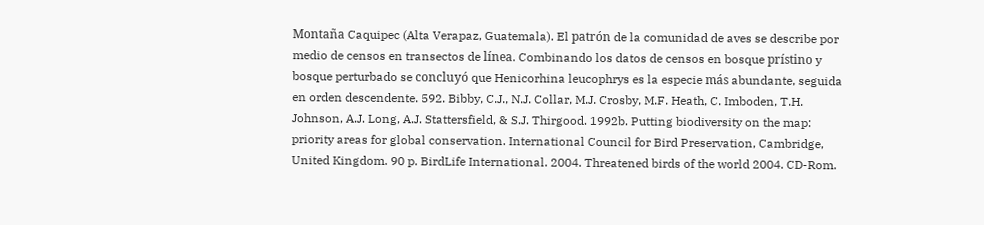Montaña Caquipec (Alta Verapaz, Guatemala). El patrón de la comunidad de aves se describe por medio de censos en transectos de línea. Combinando los datos de censos en bosque prístino y bosque perturbado se concluyó que Henicorhina leucophrys es la especie más abundante, seguida en orden descendente. 592. Bibby, C.J., N.J. Collar, M.J. Crosby, M.F. Heath, C. Imboden, T.H. Johnson, A.J. Long, A.J. Stattersfield, & S.J. Thirgood. 1992b. Putting biodiversity on the map: priority areas for global conservation. International Council for Bird Preservation, Cambridge, United Kingdom. 90 p. BirdLife International. 2004. Threatened birds of the world 2004. CD-Rom.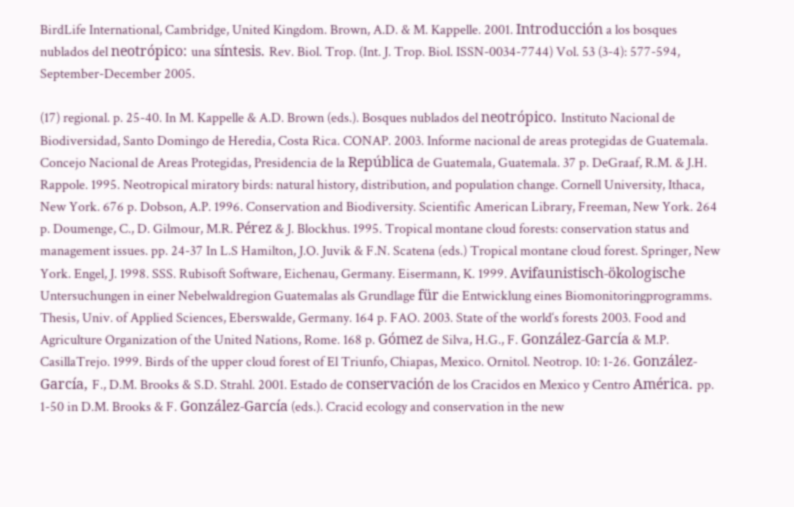BirdLife International, Cambridge, United Kingdom. Brown, A.D. & M. Kappelle. 2001. Introducción a los bosques nublados del neotrópico: una síntesis. Rev. Biol. Trop. (Int. J. Trop. Biol. ISSN-0034-7744) Vol. 53 (3-4): 577-594, September-December 2005.

(17) regional. p. 25-40. In M. Kappelle & A.D. Brown (eds.). Bosques nublados del neotrópico. Instituto Nacional de Biodiversidad, Santo Domingo de Heredia, Costa Rica. CONAP. 2003. Informe nacional de areas protegidas de Guatemala. Concejo Nacional de Areas Protegidas, Presidencia de la República de Guatemala, Guatemala. 37 p. DeGraaf, R.M. & J.H. Rappole. 1995. Neotropical miratory birds: natural history, distribution, and population change. Cornell University, Ithaca, New York. 676 p. Dobson, A.P. 1996. Conservation and Biodiversity. Scientific American Library, Freeman, New York. 264 p. Doumenge, C., D. Gilmour, M.R. Pérez & J. Blockhus. 1995. Tropical montane cloud forests: conservation status and management issues. pp. 24-37 In L.S Hamilton, J.O. Juvik & F.N. Scatena (eds.) Tropical montane cloud forest. Springer, New York. Engel, J. 1998. SSS. Rubisoft Software, Eichenau, Germany. Eisermann, K. 1999. Avifaunistisch-ökologische Untersuchungen in einer Nebelwaldregion Guatemalas als Grundlage für die Entwicklung eines Biomonitoringprogramms. Thesis, Univ. of Applied Sciences, Eberswalde, Germany. 164 p. FAO. 2003. State of the world‘s forests 2003. Food and Agriculture Organization of the United Nations, Rome. 168 p. Gómez de Silva, H.G., F. González-García & M.P. CasillaTrejo. 1999. Birds of the upper cloud forest of El Triunfo, Chiapas, Mexico. Ornitol. Neotrop. 10: 1-26. González-García, F., D.M. Brooks & S.D. Strahl. 2001. Estado de conservación de los Cracidos en Mexico y Centro América. pp. 1-50 in D.M. Brooks & F. González-García (eds.). Cracid ecology and conservation in the new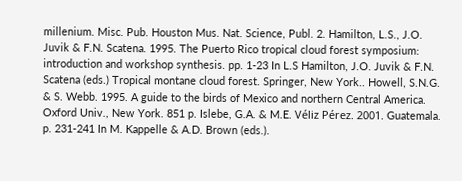millenium. Misc. Pub. Houston Mus. Nat. Science, Publ. 2. Hamilton, L.S., J.O. Juvik & F.N. Scatena. 1995. The Puerto Rico tropical cloud forest symposium: introduction and workshop synthesis. pp. 1-23 In L.S Hamilton, J.O. Juvik & F.N. Scatena (eds.) Tropical montane cloud forest. Springer, New York.. Howell, S.N.G. & S. Webb. 1995. A guide to the birds of Mexico and northern Central America. Oxford Univ., New York. 851 p. Islebe, G.A. & M.E. Véliz Pérez. 2001. Guatemala. p. 231-241 In M. Kappelle & A.D. Brown (eds.).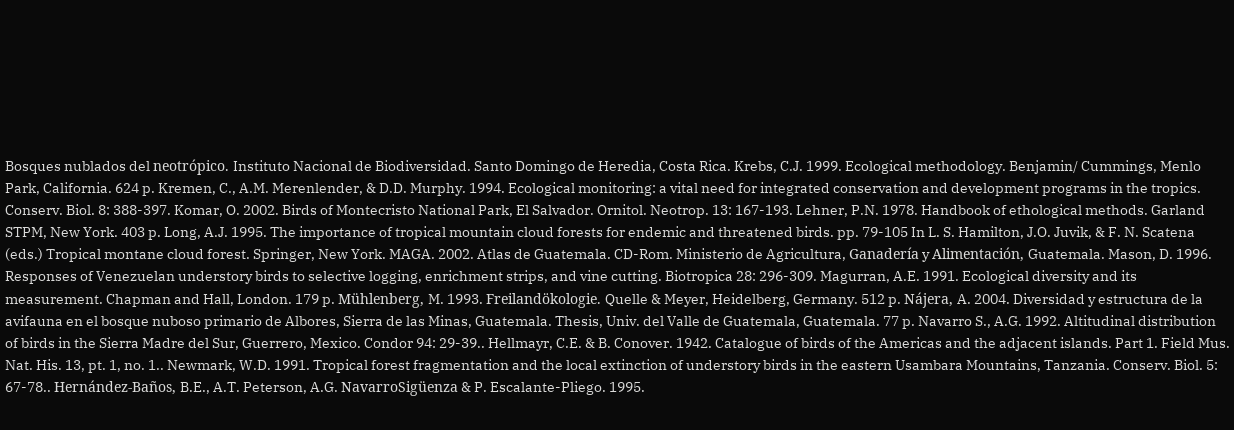Bosques nublados del neotrópico. Instituto Nacional de Biodiversidad. Santo Domingo de Heredia, Costa Rica. Krebs, C.J. 1999. Ecological methodology. Benjamin/ Cummings, Menlo Park, California. 624 p. Kremen, C., A.M. Merenlender, & D.D. Murphy. 1994. Ecological monitoring: a vital need for integrated conservation and development programs in the tropics. Conserv. Biol. 8: 388-397. Komar, O. 2002. Birds of Montecristo National Park, El Salvador. Ornitol. Neotrop. 13: 167-193. Lehner, P.N. 1978. Handbook of ethological methods. Garland STPM, New York. 403 p. Long, A.J. 1995. The importance of tropical mountain cloud forests for endemic and threatened birds. pp. 79-105 In L. S. Hamilton, J.O. Juvik, & F. N. Scatena (eds.) Tropical montane cloud forest. Springer, New York. MAGA. 2002. Atlas de Guatemala. CD-Rom. Ministerio de Agricultura, Ganadería y Alimentación, Guatemala. Mason, D. 1996. Responses of Venezuelan understory birds to selective logging, enrichment strips, and vine cutting. Biotropica 28: 296-309. Magurran, A.E. 1991. Ecological diversity and its measurement. Chapman and Hall, London. 179 p. Mühlenberg, M. 1993. Freilandökologie. Quelle & Meyer, Heidelberg, Germany. 512 p. Nájera, A. 2004. Diversidad y estructura de la avifauna en el bosque nuboso primario de Albores, Sierra de las Minas, Guatemala. Thesis, Univ. del Valle de Guatemala, Guatemala. 77 p. Navarro S., A.G. 1992. Altitudinal distribution of birds in the Sierra Madre del Sur, Guerrero, Mexico. Condor 94: 29-39.. Hellmayr, C.E. & B. Conover. 1942. Catalogue of birds of the Americas and the adjacent islands. Part 1. Field Mus. Nat. His. 13, pt. 1, no. 1.. Newmark, W.D. 1991. Tropical forest fragmentation and the local extinction of understory birds in the eastern Usambara Mountains, Tanzania. Conserv. Biol. 5: 67-78.. Hernández-Baños, B.E., A.T. Peterson, A.G. NavarroSigüenza & P. Escalante-Pliego. 1995.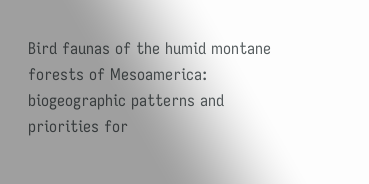Bird faunas of the humid montane forests of Mesoamerica: biogeographic patterns and priorities for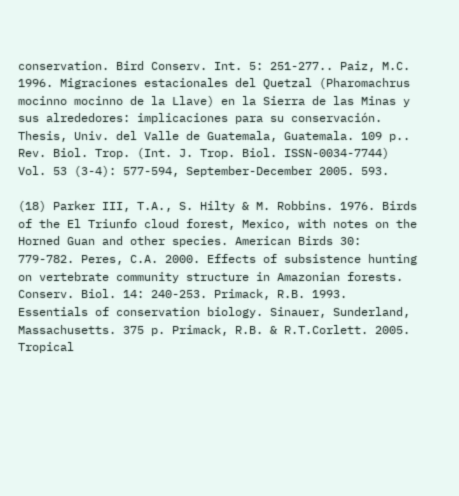conservation. Bird Conserv. Int. 5: 251-277.. Paiz, M.C. 1996. Migraciones estacionales del Quetzal (Pharomachrus mocinno mocinno de la Llave) en la Sierra de las Minas y sus alrededores: implicaciones para su conservación. Thesis, Univ. del Valle de Guatemala, Guatemala. 109 p.. Rev. Biol. Trop. (Int. J. Trop. Biol. ISSN-0034-7744) Vol. 53 (3-4): 577-594, September-December 2005. 593.

(18) Parker III, T.A., S. Hilty & M. Robbins. 1976. Birds of the El Triunfo cloud forest, Mexico, with notes on the Horned Guan and other species. American Birds 30: 779-782. Peres, C.A. 2000. Effects of subsistence hunting on vertebrate community structure in Amazonian forests. Conserv. Biol. 14: 240-253. Primack, R.B. 1993. Essentials of conservation biology. Sinauer, Sunderland, Massachusetts. 375 p. Primack, R.B. & R.T.Corlett. 2005. Tropical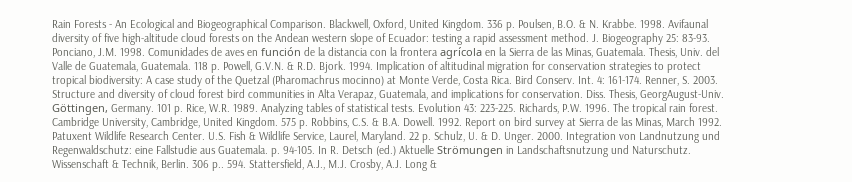Rain Forests - An Ecological and Biogeographical Comparison. Blackwell, Oxford, United Kingdom. 336 p. Poulsen, B.O. & N. Krabbe. 1998. Avifaunal diversity of five high-altitude cloud forests on the Andean western slope of Ecuador: testing a rapid assessment method. J. Biogeography 25: 83-93. Ponciano, J.M. 1998. Comunidades de aves en función de la distancia con la frontera agrícola en la Sierra de las Minas, Guatemala. Thesis, Univ. del Valle de Guatemala, Guatemala. 118 p. Powell, G.V.N. & R.D. Bjork. 1994. Implication of altitudinal migration for conservation strategies to protect tropical biodiversity: A case study of the Quetzal (Pharomachrus mocinno) at Monte Verde, Costa Rica. Bird Conserv. Int. 4: 161-174. Renner, S. 2003. Structure and diversity of cloud forest bird communities in Alta Verapaz, Guatemala, and implications for conservation. Diss. Thesis, GeorgAugust-Univ. Göttingen, Germany. 101 p. Rice, W.R. 1989. Analyzing tables of statistical tests. Evolution 43: 223-225. Richards, P.W. 1996. The tropical rain forest. Cambridge University, Cambridge, United Kingdom. 575 p. Robbins, C.S. & B.A. Dowell. 1992. Report on bird survey at Sierra de las Minas, March 1992. Patuxent Wildlife Research Center. U.S. Fish & Wildlife Service, Laurel, Maryland. 22 p. Schulz, U. & D. Unger. 2000. Integration von Landnutzung und Regenwaldschutz: eine Fallstudie aus Guatemala. p. 94-105. In R. Detsch (ed.) Aktuelle Strömungen in Landschaftsnutzung und Naturschutz. Wissenschaft & Technik, Berlin. 306 p.. 594. Stattersfield, A.J., M.J. Crosby, A.J. Long &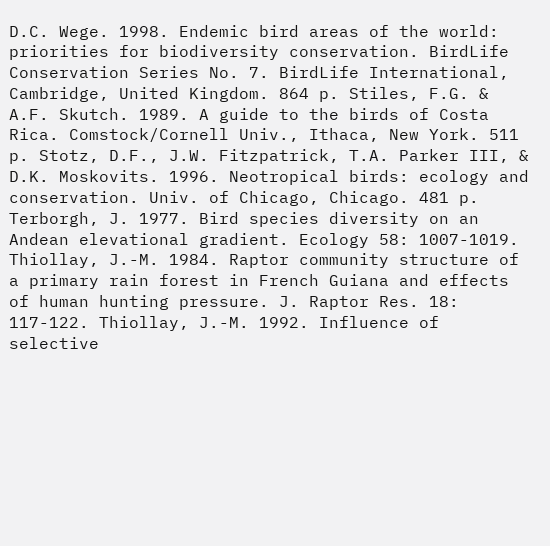D.C. Wege. 1998. Endemic bird areas of the world: priorities for biodiversity conservation. BirdLife Conservation Series No. 7. BirdLife International, Cambridge, United Kingdom. 864 p. Stiles, F.G. & A.F. Skutch. 1989. A guide to the birds of Costa Rica. Comstock/Cornell Univ., Ithaca, New York. 511 p. Stotz, D.F., J.W. Fitzpatrick, T.A. Parker III, & D.K. Moskovits. 1996. Neotropical birds: ecology and conservation. Univ. of Chicago, Chicago. 481 p. Terborgh, J. 1977. Bird species diversity on an Andean elevational gradient. Ecology 58: 1007-1019. Thiollay, J.-M. 1984. Raptor community structure of a primary rain forest in French Guiana and effects of human hunting pressure. J. Raptor Res. 18: 117-122. Thiollay, J.-M. 1992. Influence of selective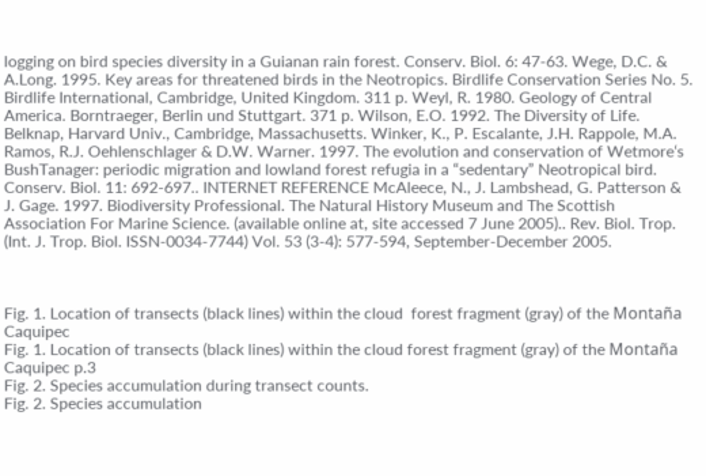logging on bird species diversity in a Guianan rain forest. Conserv. Biol. 6: 47-63. Wege, D.C. & A.Long. 1995. Key areas for threatened birds in the Neotropics. Birdlife Conservation Series No. 5. Birdlife International, Cambridge, United Kingdom. 311 p. Weyl, R. 1980. Geology of Central America. Borntraeger, Berlin und Stuttgart. 371 p. Wilson, E.O. 1992. The Diversity of Life. Belknap, Harvard Univ., Cambridge, Massachusetts. Winker, K., P. Escalante, J.H. Rappole, M.A. Ramos, R.J. Oehlenschlager & D.W. Warner. 1997. The evolution and conservation of Wetmore‘s BushTanager: periodic migration and lowland forest refugia in a “sedentary” Neotropical bird. Conserv. Biol. 11: 692-697.. INTERNET REFERENCE McAleece, N., J. Lambshead, G. Patterson & J. Gage. 1997. Biodiversity Professional. The Natural History Museum and The Scottish Association For Marine Science. (available online at, site accessed 7 June 2005).. Rev. Biol. Trop. (Int. J. Trop. Biol. ISSN-0034-7744) Vol. 53 (3-4): 577-594, September-December 2005.



Fig. 1. Location of transects (black lines) within the cloud  forest fragment (gray) of the Montaña Caquipec
Fig. 1. Location of transects (black lines) within the cloud forest fragment (gray) of the Montaña Caquipec p.3
Fig. 2. Species accumulation during transect counts.
Fig. 2. Species accumulation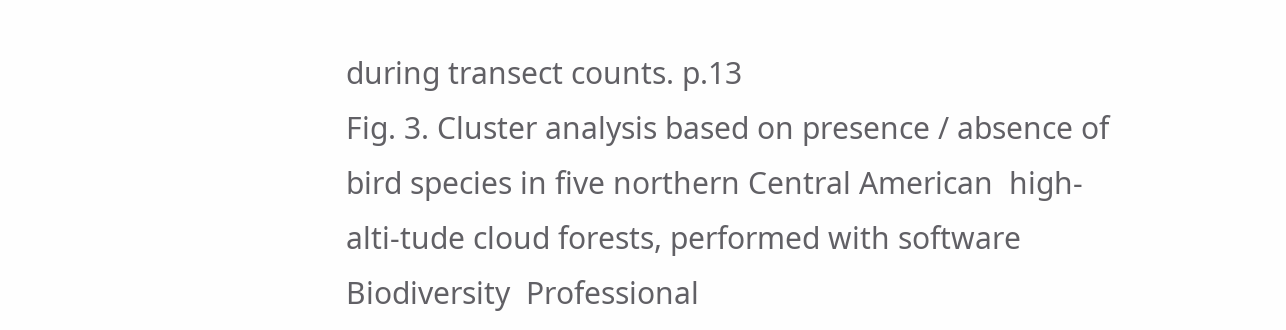during transect counts. p.13
Fig. 3. Cluster analysis based on presence / absence of  bird species in five northern Central American  high-alti-tude cloud forests, performed with software Biodiversity  Professional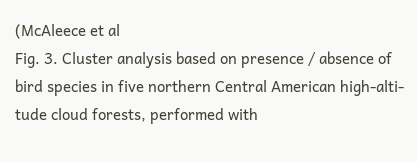(McAleece et al
Fig. 3. Cluster analysis based on presence / absence of bird species in five northern Central American high-alti-tude cloud forests, performed with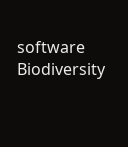software Biodiversity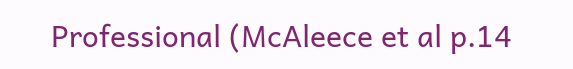Professional (McAleece et al p.14